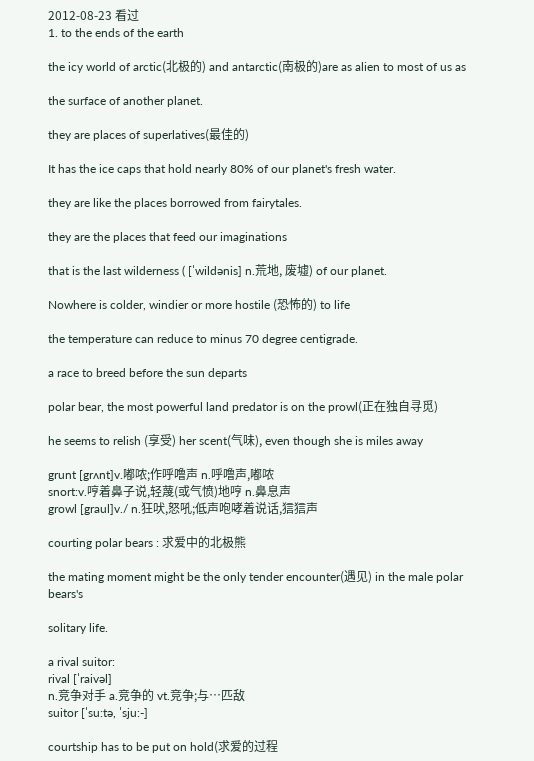2012-08-23 看过
1. to the ends of the earth

the icy world of arctic(北极的) and antarctic(南极的)are as alien to most of us as

the surface of another planet.

they are places of superlatives(最佳的)

It has the ice caps that hold nearly 80% of our planet's fresh water.

they are like the places borrowed from fairytales.

they are the places that feed our imaginations

that is the last wilderness ( [ˈwildənis] n.荒地, 废墟) of our planet.

Nowhere is colder, windier or more hostile (恐怖的) to life

the temperature can reduce to minus 70 degree centigrade.

a race to breed before the sun departs

polar bear, the most powerful land predator is on the prowl(正在独自寻觅)

he seems to relish (享受) her scent(气味), even though she is miles away

grunt [grʌnt]v.嘟哝;作呼噜声 n.呼噜声,嘟哝
snort:v.哼着鼻子说,轻蔑(或气愤)地哼 n.鼻息声
growl [graul]v./ n.狂吠,怒吼;低声咆哮着说话,狺狺声

courting polar bears : 求爱中的北极熊

the mating moment might be the only tender encounter(遇见) in the male polar bears's

solitary life.

a rival suitor:
rival [ˈraivəl]
n.竞争对手 a.竞争的 vt.竞争;与…匹敌
suitor [ˈsu:tə, ˈsju:-]

courtship has to be put on hold(求爱的过程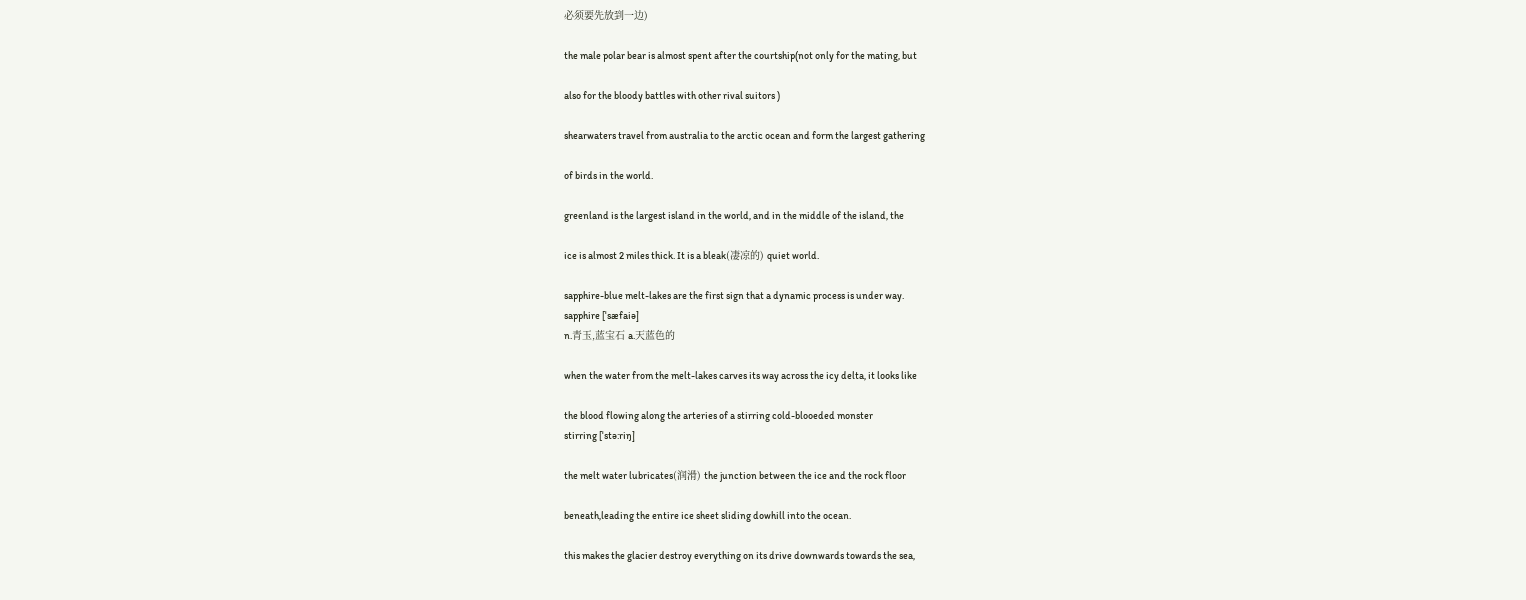必须要先放到一边)

the male polar bear is almost spent after the courtship(not only for the mating, but

also for the bloody battles with other rival suitors )

shearwaters travel from australia to the arctic ocean and form the largest gathering

of birds in the world.

greenland is the largest island in the world, and in the middle of the island, the

ice is almost 2 miles thick. It is a bleak(凄凉的) quiet world.

sapphire-blue melt-lakes are the first sign that a dynamic process is under way.
sapphire [ˈsæfaiə]
n.青玉,蓝宝石 a.天蓝色的

when the water from the melt-lakes carves its way across the icy delta, it looks like

the blood flowing along the arteries of a stirring cold-blooeded monster
stirring [ˈstə:riŋ]

the melt water lubricates(润滑) the junction between the ice and the rock floor

beneath,leading the entire ice sheet sliding dowhill into the ocean.

this makes the glacier destroy everything on its drive downwards towards the sea,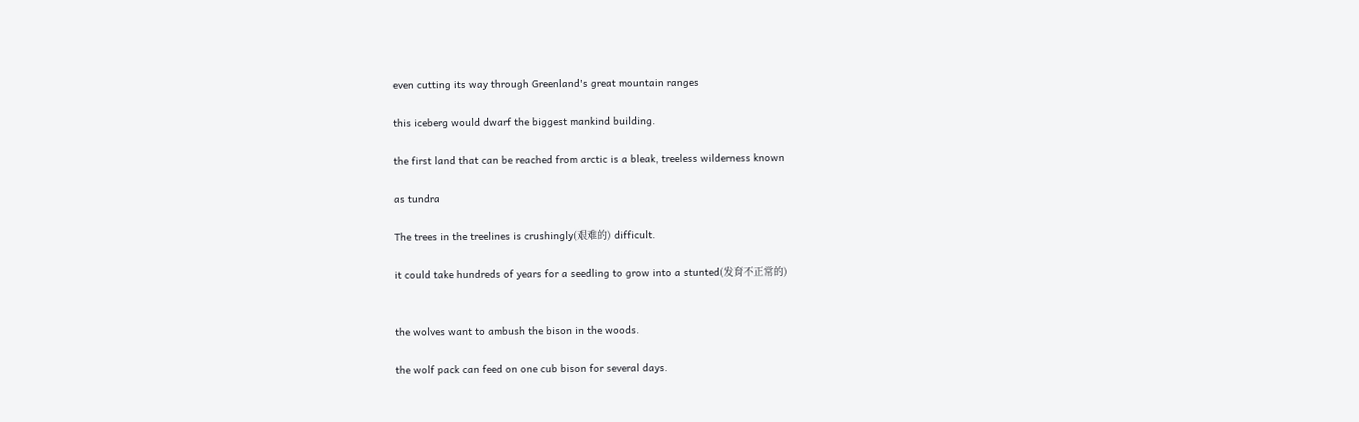even cutting its way through Greenland's great mountain ranges

this iceberg would dwarf the biggest mankind building.

the first land that can be reached from arctic is a bleak, treeless wilderness known

as tundra

The trees in the treelines is crushingly(艰难的) difficult.

it could take hundreds of years for a seedling to grow into a stunted(发育不正常的)


the wolves want to ambush the bison in the woods.

the wolf pack can feed on one cub bison for several days.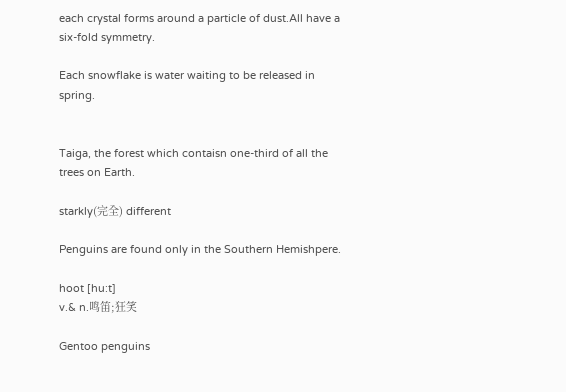each crystal forms around a particle of dust.All have a six-fold symmetry.

Each snowflake is water waiting to be released in spring.


Taiga, the forest which contaisn one-third of all the trees on Earth.

starkly(完全) different

Penguins are found only in the Southern Hemishpere.

hoot [hu:t]
v.& n.鸣笛;狂笑

Gentoo penguins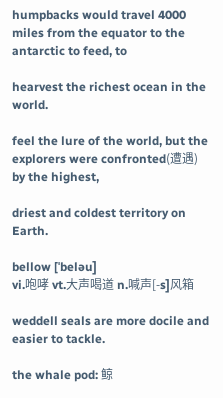humpbacks would travel 4000 miles from the equator to the antarctic to feed, to

hearvest the richest ocean in the world.

feel the lure of the world, but the explorers were confronted(遭遇) by the highest,

driest and coldest territory on Earth.

bellow [ˈbeləu]
vi.咆哮 vt.大声喝道 n.喊声[-s]风箱

weddell seals are more docile and easier to tackle.

the whale pod: 鲸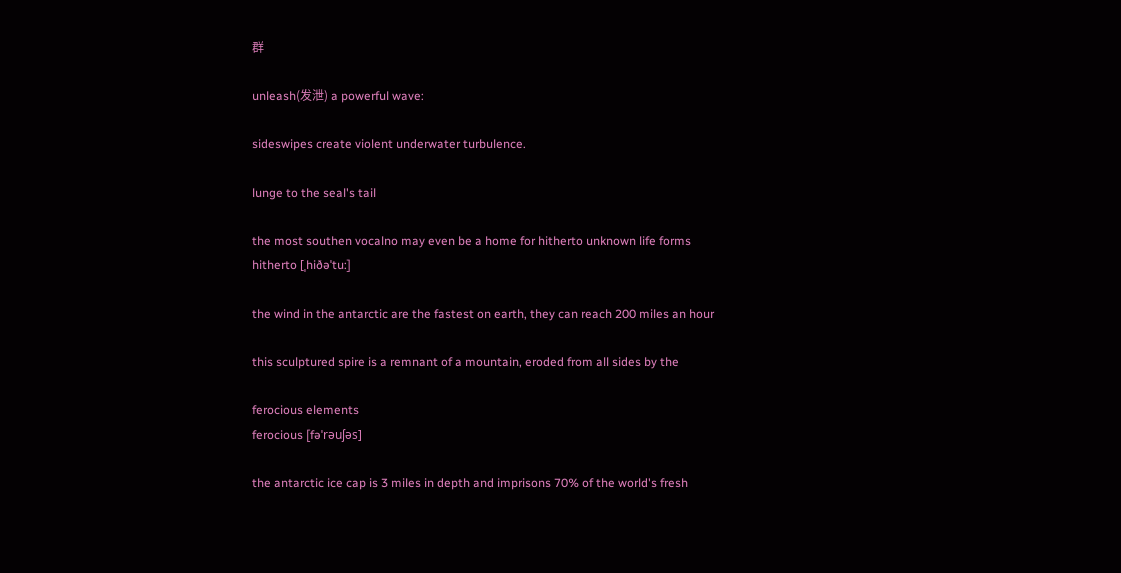群

unleash(发泄) a powerful wave:

sideswipes create violent underwater turbulence.

lunge to the seal's tail

the most southen vocalno may even be a home for hitherto unknown life forms
hitherto [ˌhiðəˈtu:]

the wind in the antarctic are the fastest on earth, they can reach 200 miles an hour

this sculptured spire is a remnant of a mountain, eroded from all sides by the

ferocious elements
ferocious [fəˈrəuʃəs]

the antarctic ice cap is 3 miles in depth and imprisons 70% of the world's fresh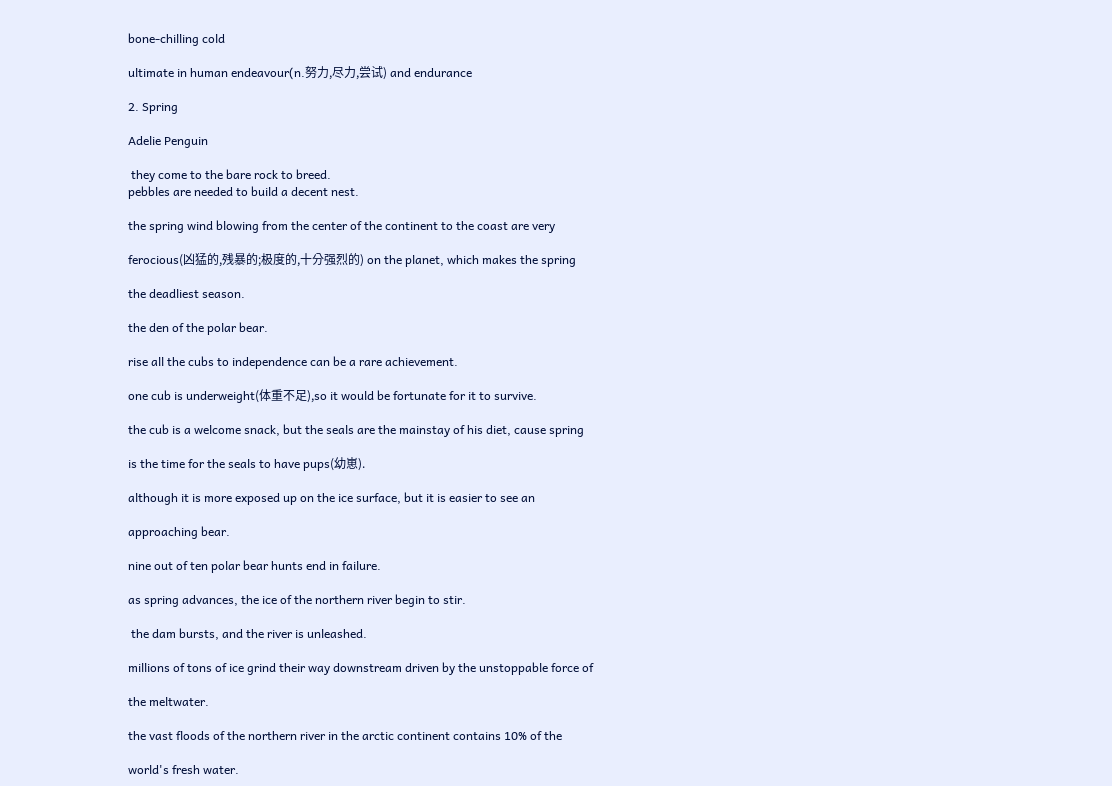bone-chilling cold

ultimate in human endeavour(n.努力,尽力,尝试) and endurance

2. Spring

Adelie Penguin

 they come to the bare rock to breed.
pebbles are needed to build a decent nest.

the spring wind blowing from the center of the continent to the coast are very

ferocious(凶猛的,残暴的;极度的,十分强烈的) on the planet, which makes the spring

the deadliest season.

the den of the polar bear.

rise all the cubs to independence can be a rare achievement.

one cub is underweight(体重不足),so it would be fortunate for it to survive.

the cub is a welcome snack, but the seals are the mainstay of his diet, cause spring

is the time for the seals to have pups(幼崽).

although it is more exposed up on the ice surface, but it is easier to see an

approaching bear.

nine out of ten polar bear hunts end in failure.

as spring advances, the ice of the northern river begin to stir.

 the dam bursts, and the river is unleashed.

millions of tons of ice grind their way downstream driven by the unstoppable force of

the meltwater.

the vast floods of the northern river in the arctic continent contains 10% of the

world's fresh water.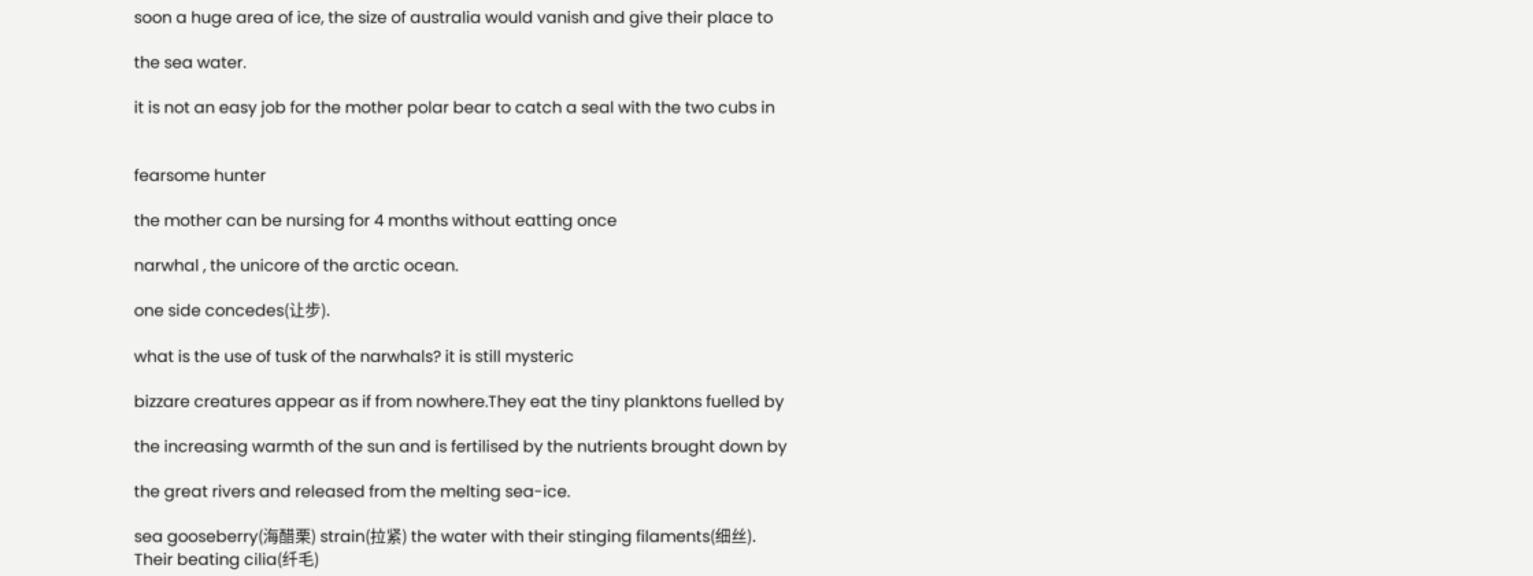soon a huge area of ice, the size of australia would vanish and give their place to

the sea water.

it is not an easy job for the mother polar bear to catch a seal with the two cubs in


fearsome hunter

the mother can be nursing for 4 months without eatting once

narwhal , the unicore of the arctic ocean.

one side concedes(让步).

what is the use of tusk of the narwhals? it is still mysteric

bizzare creatures appear as if from nowhere.They eat the tiny planktons fuelled by

the increasing warmth of the sun and is fertilised by the nutrients brought down by

the great rivers and released from the melting sea-ice.

sea gooseberry(海醋栗) strain(拉紧) the water with their stinging filaments(细丝).
Their beating cilia(纤毛)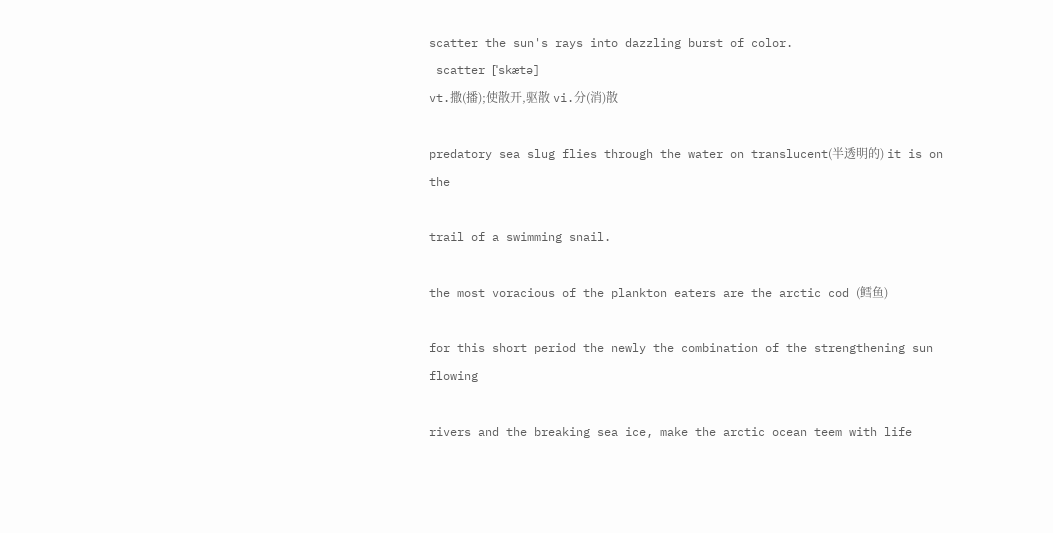scatter the sun's rays into dazzling burst of color.
 scatter [ˈskætə]
vt.撒(播);使散开,驱散 vi.分(消)散

predatory sea slug flies through the water on translucent(半透明的) it is on the

trail of a swimming snail.

the most voracious of the plankton eaters are the arctic cod (鳕鱼)

for this short period the newly the combination of the strengthening sun flowing

rivers and the breaking sea ice, make the arctic ocean teem with life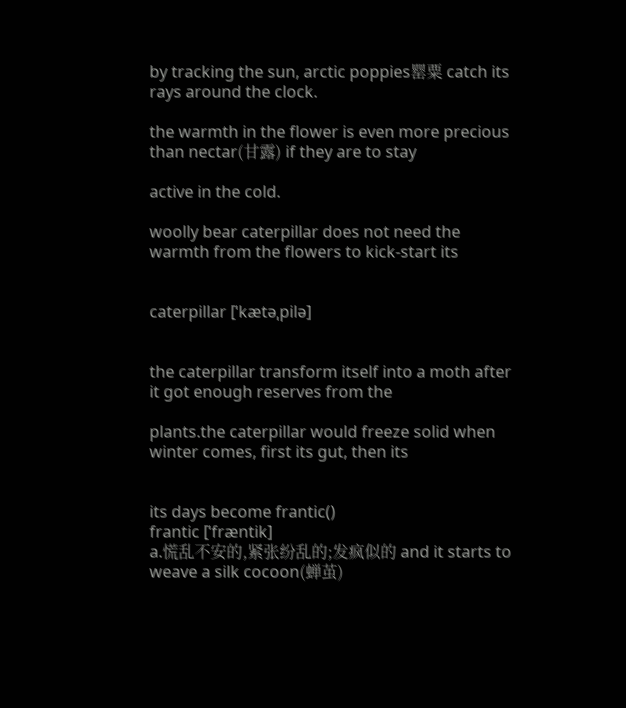by tracking the sun, arctic poppies罂粟 catch its rays around the clock.

the warmth in the flower is even more precious than nectar(甘露) if they are to stay

active in the cold.

woolly bear caterpillar does not need the warmth from the flowers to kick-start its


caterpillar [ˈkætəˌpilə]


the caterpillar transform itself into a moth after it got enough reserves from the

plants.the caterpillar would freeze solid when winter comes, first its gut, then its


its days become frantic()
frantic [ˈfræntik]
a.慌乱不安的,紧张纷乱的;发疯似的 and it starts to weave a silk cocoon(蝉茧)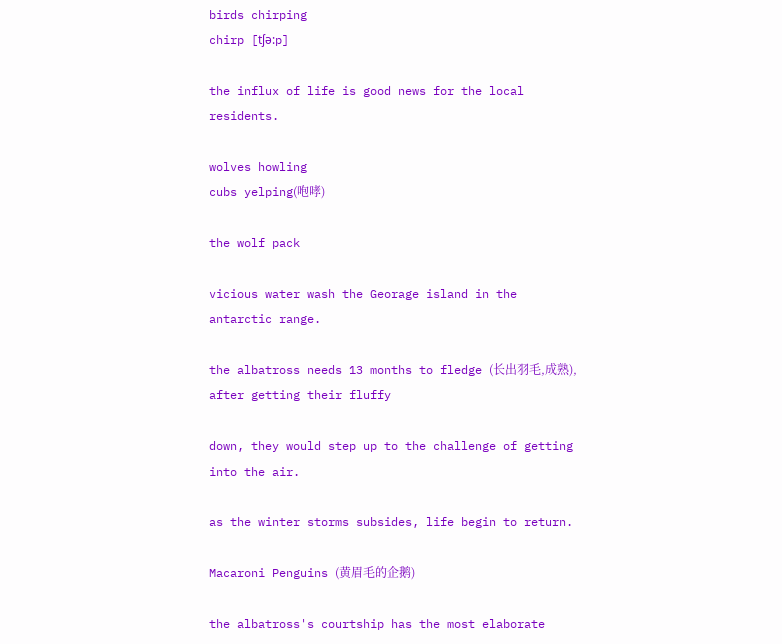birds chirping
chirp [tʃə:p]

the influx of life is good news for the local residents.

wolves howling
cubs yelping(咆哮)

the wolf pack

vicious water wash the Georage island in the antarctic range.

the albatross needs 13 months to fledge (长出羽毛,成熟), after getting their fluffy

down, they would step up to the challenge of getting into the air.

as the winter storms subsides, life begin to return.

Macaroni Penguins (黄眉毛的企鹅)

the albatross's courtship has the most elaborate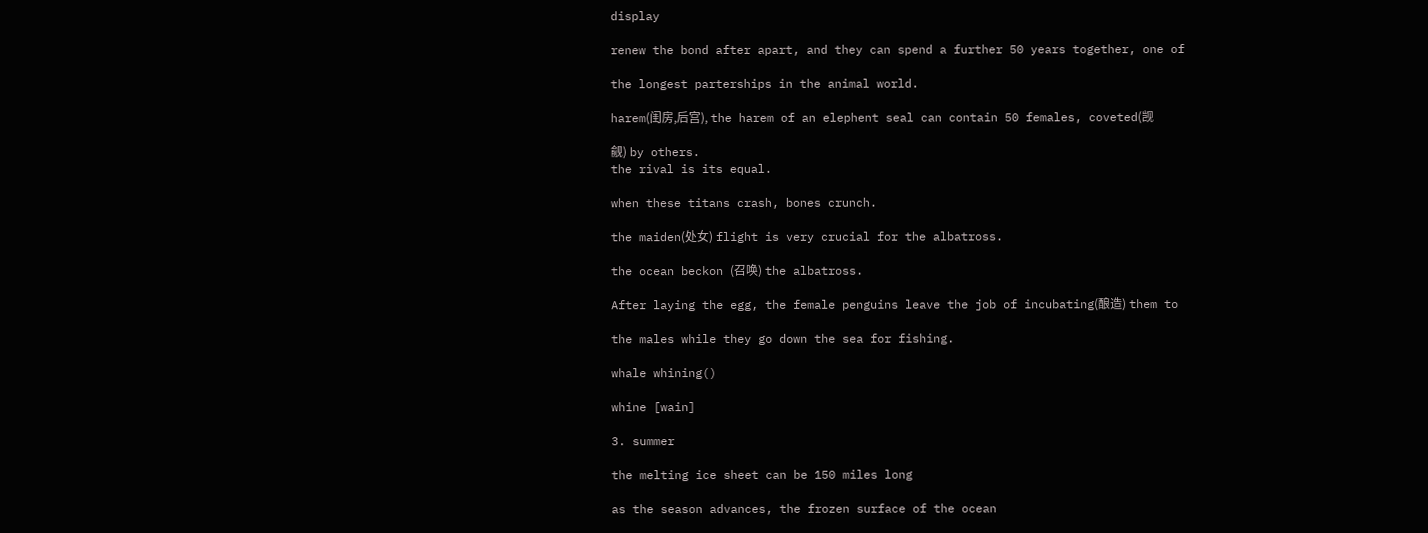display

renew the bond after apart, and they can spend a further 50 years together, one of

the longest parterships in the animal world.

harem(闺房,后宫), the harem of an elephent seal can contain 50 females, coveted(觊

觎) by others.
the rival is its equal.

when these titans crash, bones crunch.

the maiden(处女) flight is very crucial for the albatross.

the ocean beckon (召唤) the albatross.

After laying the egg, the female penguins leave the job of incubating(酿造) them to

the males while they go down the sea for fishing.

whale whining()

whine [wain]

3. summer

the melting ice sheet can be 150 miles long

as the season advances, the frozen surface of the ocean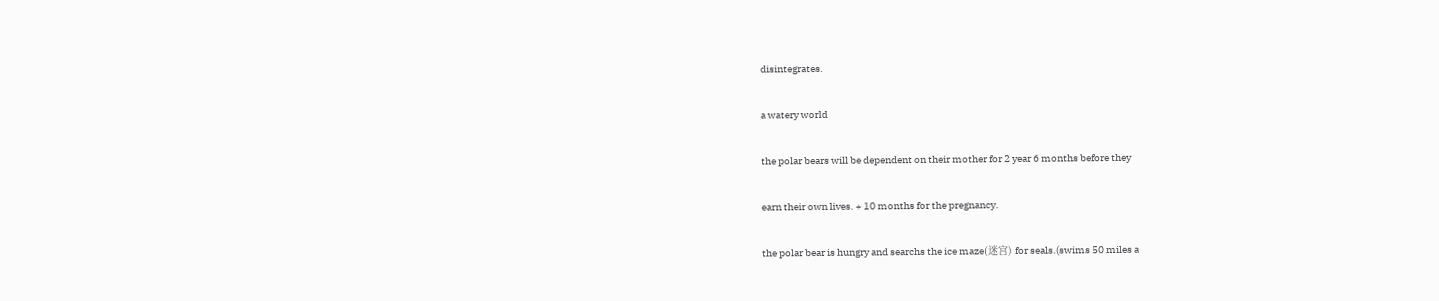disintegrates.

a watery world

the polar bears will be dependent on their mother for 2 year 6 months before they

earn their own lives. + 10 months for the pregnancy.

the polar bear is hungry and searchs the ice maze(迷宫) for seals.(swims 50 miles a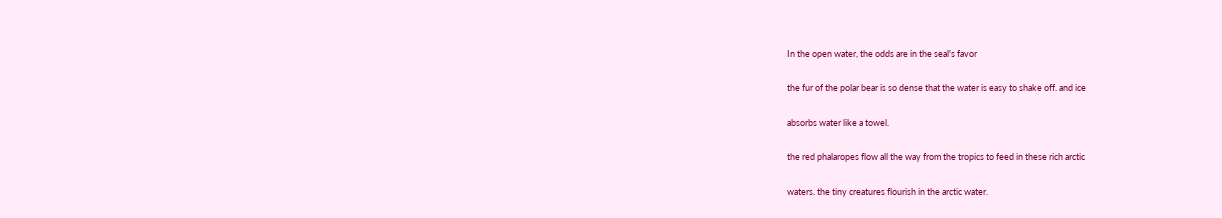In the open water, the odds are in the seal's favor

the fur of the polar bear is so dense that the water is easy to shake off. and ice

absorbs water like a towel.

the red phalaropes flow all the way from the tropics to feed in these rich arctic

waters. the tiny creatures flourish in the arctic water.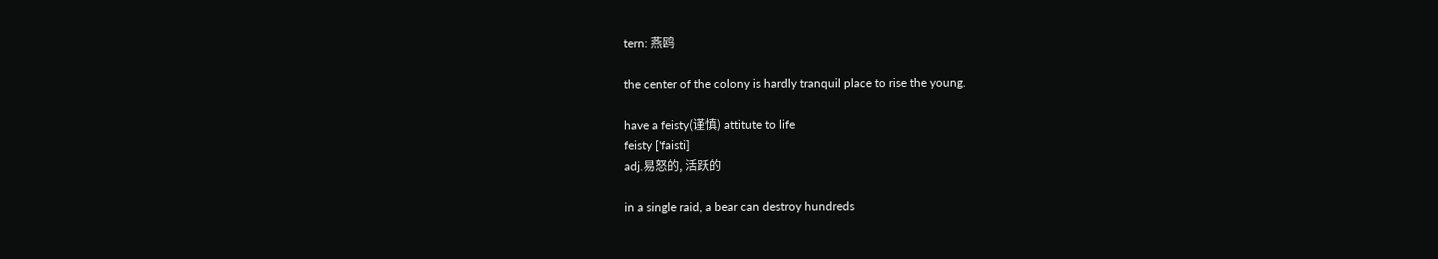tern: 燕鸥

the center of the colony is hardly tranquil place to rise the young.

have a feisty(谨慎) attitute to life
feisty ['faisti]
adj.易怒的, 活跃的

in a single raid, a bear can destroy hundreds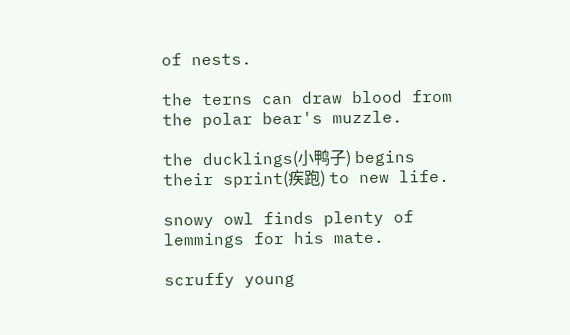of nests.

the terns can draw blood from the polar bear's muzzle.

the ducklings(小鸭子) begins their sprint(疾跑) to new life.

snowy owl finds plenty of lemmings for his mate.

scruffy young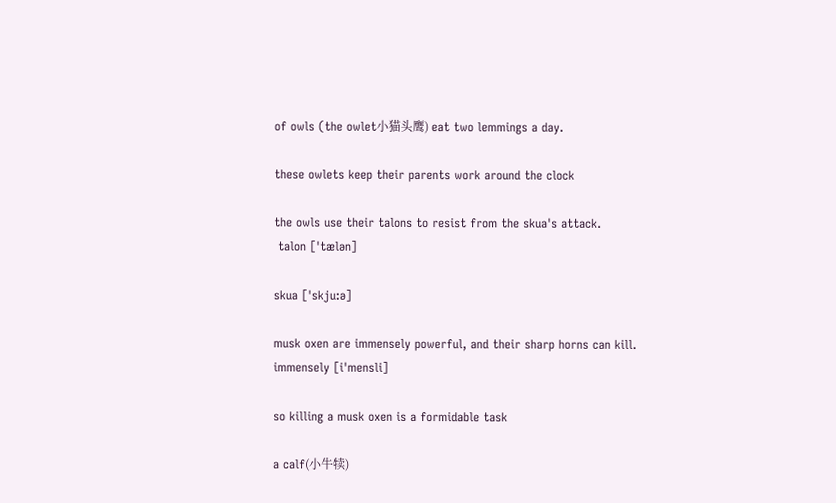of owls (the owlet小猫头鹰) eat two lemmings a day.

these owlets keep their parents work around the clock

the owls use their talons to resist from the skua's attack.
 talon [ˈtælən]

skua ['skju:ə]

musk oxen are immensely powerful, and their sharp horns can kill.
immensely [iˈmensli]

so killing a musk oxen is a formidable task

a calf(小牛犊)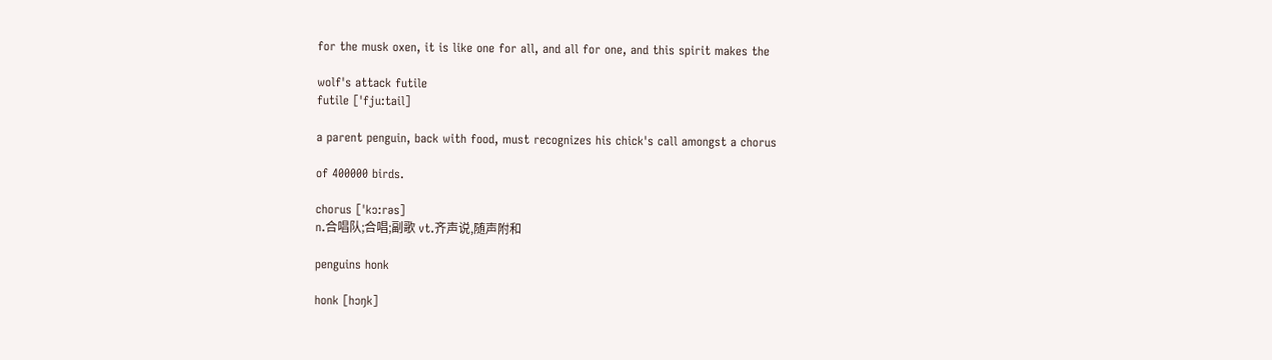for the musk oxen, it is like one for all, and all for one, and this spirit makes the

wolf's attack futile
futile [ˈfju:tail]

a parent penguin, back with food, must recognizes his chick's call amongst a chorus

of 400000 birds.

chorus [ˈkɔ:rəs]
n.合唱队;合唱;副歌 vt.齐声说,随声附和

penguins honk

honk [hɔŋk]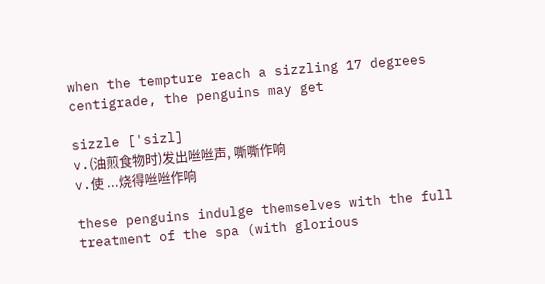when the tempture reach a sizzling 17 degrees centigrade, the penguins may get

sizzle ['sizl]
v.(油煎食物时)发出咝咝声, 嘶嘶作响
v.使 ...烧得咝咝作响

these penguins indulge themselves with the full treatment of the spa (with glorious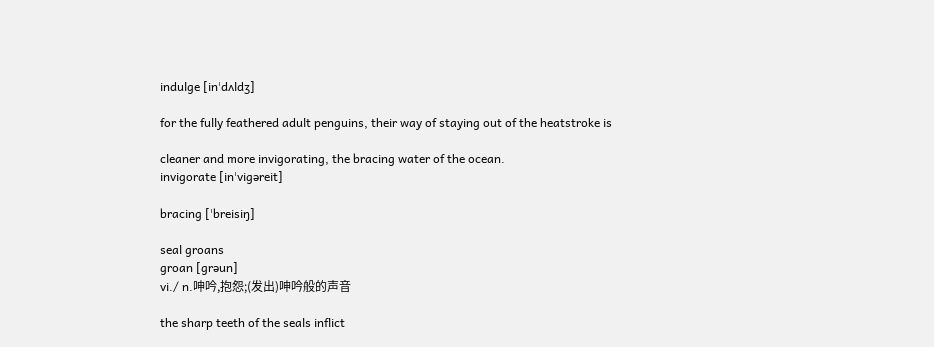indulge [inˈdʌldʒ]

for the fully feathered adult penguins, their way of staying out of the heatstroke is

cleaner and more invigorating, the bracing water of the ocean.
invigorate [inˈvigəreit]

bracing [ˈbreisiŋ]

seal groans
groan [grəun]
vi./ n.呻吟,抱怨;(发出)呻吟般的声音

the sharp teeth of the seals inflict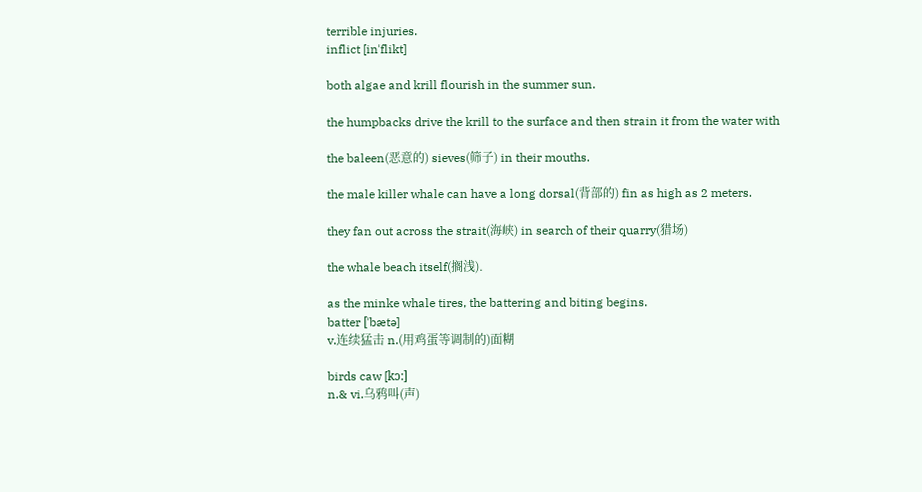terrible injuries.
inflict [inˈflikt]

both algae and krill flourish in the summer sun.

the humpbacks drive the krill to the surface and then strain it from the water with

the baleen(恶意的) sieves(筛子) in their mouths.

the male killer whale can have a long dorsal(背部的) fin as high as 2 meters.

they fan out across the strait(海峡) in search of their quarry(猎场)

the whale beach itself(搁浅).

as the minke whale tires, the battering and biting begins.
batter [ˈbætə]
v.连续猛击 n.(用鸡蛋等调制的)面糊

birds caw [kɔ:]
n.& vi.乌鸦叫(声)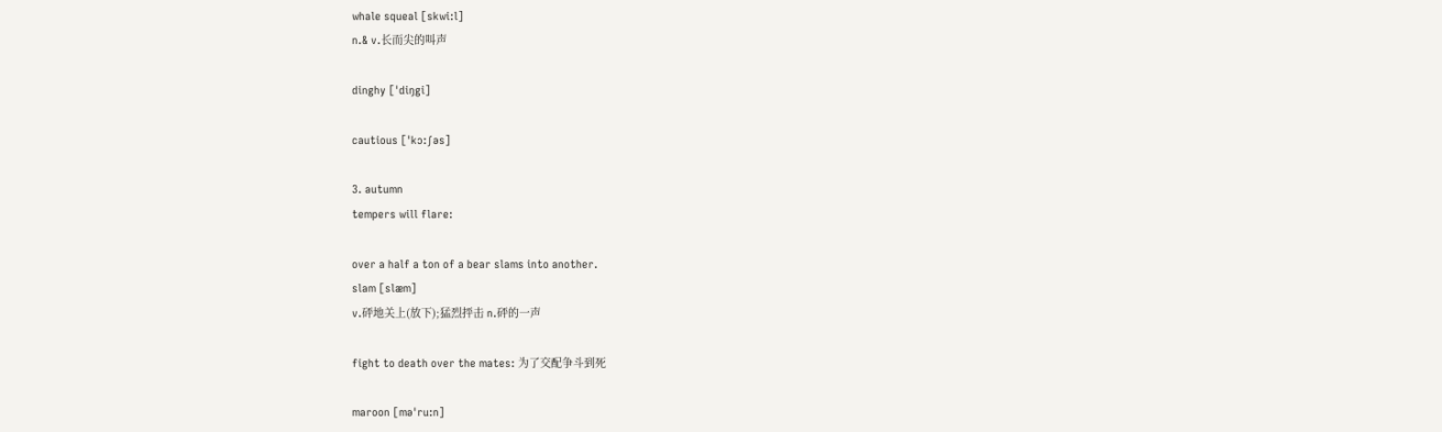whale squeal [skwi:l]
n.& v.长而尖的叫声

dinghy [ˈdiŋgi]

cautious [ˈkɔ:ʃəs]

3. autumn
tempers will flare:

over a half a ton of a bear slams into another.
slam [slæm]
v.砰地关上(放下);猛烈抨击 n.砰的一声

fight to death over the mates: 为了交配争斗到死

maroon [məˈru:n]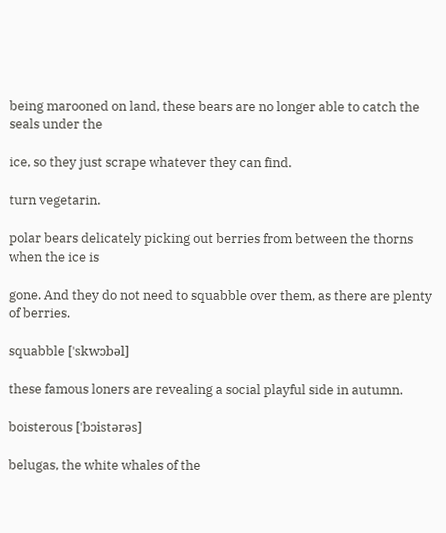being marooned on land, these bears are no longer able to catch the seals under the

ice, so they just scrape whatever they can find.

turn vegetarin.

polar bears delicately picking out berries from between the thorns when the ice is

gone. And they do not need to squabble over them, as there are plenty of berries.

squabble [ˈskwɔbəl]

these famous loners are revealing a social playful side in autumn.

boisterous [ˈbɔistərəs]

belugas, the white whales of the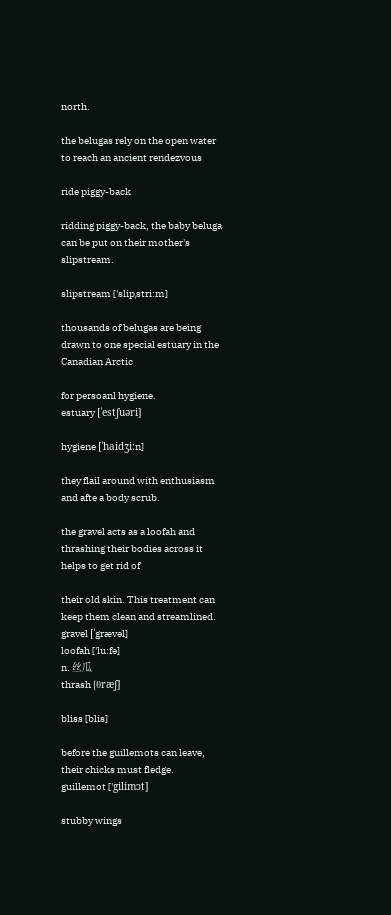north.

the belugas rely on the open water to reach an ancient rendezvous

ride piggy-back

ridding piggy-back, the baby beluga can be put on their mother's slipstream.

slipstream ['slipˌstri:m]

thousands of belugas are being drawn to one special estuary in the Canadian Arctic

for persoanl hygiene.
estuary [ˈestʃuəri]

hygiene [ˈhaidʒi:n]

they flail around with enthusiasm and afte a body scrub.

the gravel acts as a loofah and thrashing their bodies across it helps to get rid of

their old skin. This treatment can keep them clean and streamlined.
gravel [ˈgrævəl]
loofah ['lu:fə]
n. 丝瓜
thrash [θræʃ]

bliss [blis]

before the guillemots can leave, their chicks must fledge.
guillemot ['gilimɔt]

stubby wings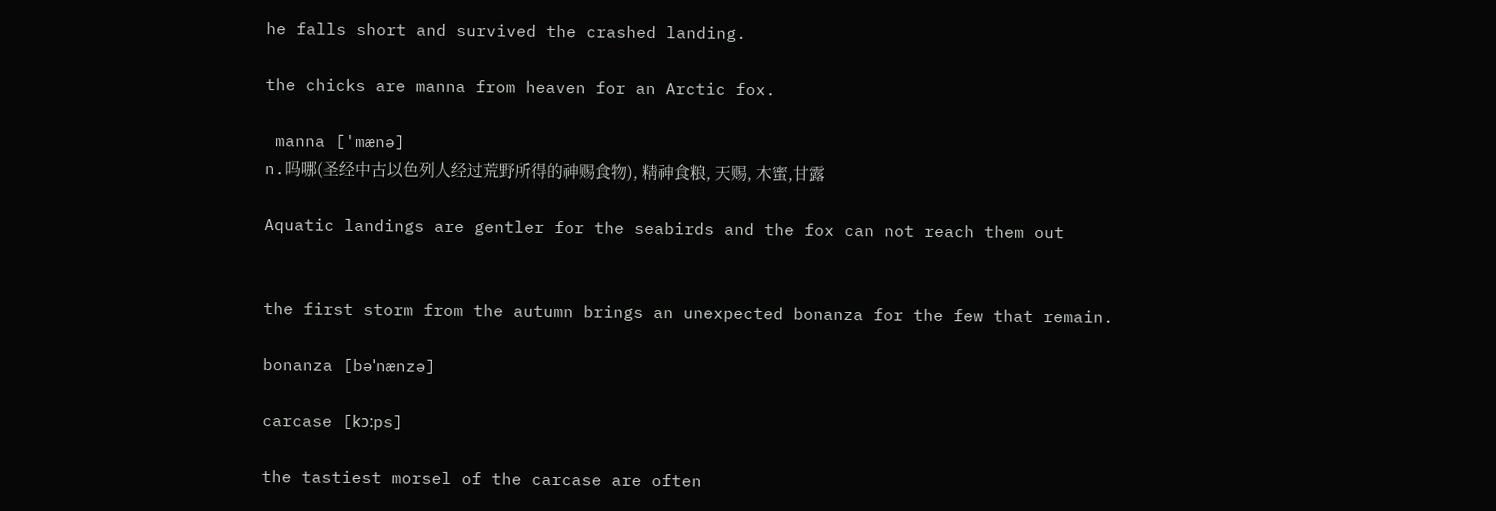he falls short and survived the crashed landing.

the chicks are manna from heaven for an Arctic fox.

 manna ['mænə]
n.吗哪(圣经中古以色列人经过荒野所得的神赐食物), 精神食粮, 天赐, 木蜜,甘露

Aquatic landings are gentler for the seabirds and the fox can not reach them out


the first storm from the autumn brings an unexpected bonanza for the few that remain.

bonanza [bəˈnænzə]

carcase [kɔ:ps]

the tastiest morsel of the carcase are often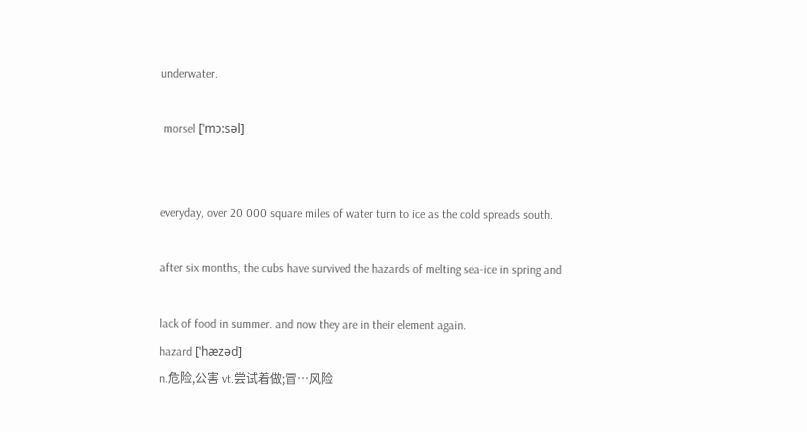underwater.

 morsel [ˈmɔ:səl]


everyday, over 20 000 square miles of water turn to ice as the cold spreads south.

after six months, the cubs have survived the hazards of melting sea-ice in spring and

lack of food in summer. and now they are in their element again.
hazard [ˈhæzəd]
n.危险,公害 vt.尝试着做;冒…风险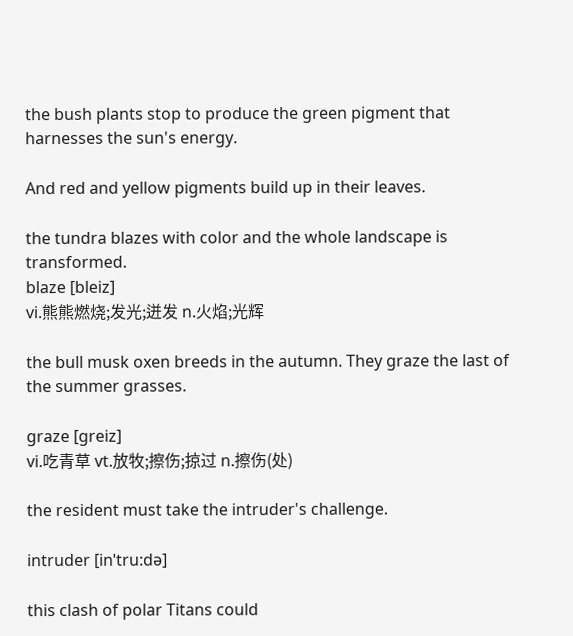the bush plants stop to produce the green pigment that harnesses the sun's energy.

And red and yellow pigments build up in their leaves.

the tundra blazes with color and the whole landscape is transformed.
blaze [bleiz]
vi.熊熊燃烧;发光;迸发 n.火焰;光辉

the bull musk oxen breeds in the autumn. They graze the last of the summer grasses.

graze [greiz]
vi.吃青草 vt.放牧;擦伤;掠过 n.擦伤(处)

the resident must take the intruder's challenge.

intruder [inˈtru:də]

this clash of polar Titans could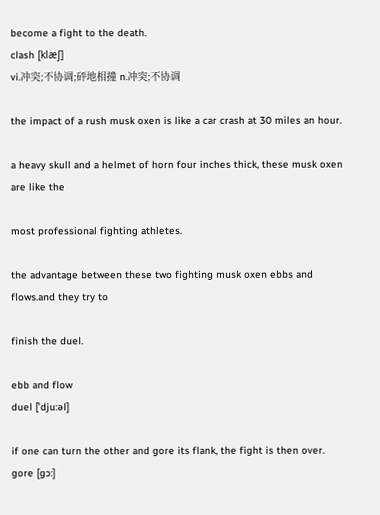become a fight to the death.
clash [klæʃ]
vi.冲突;不协调;砰地相撞 n.冲突;不协调

the impact of a rush musk oxen is like a car crash at 30 miles an hour.

a heavy skull and a helmet of horn four inches thick, these musk oxen are like the

most professional fighting athletes.

the advantage between these two fighting musk oxen ebbs and flows.and they try to

finish the duel.

ebb and flow
duel [ˈdju:əl]

if one can turn the other and gore its flank, the fight is then over.
gore [gɔ:]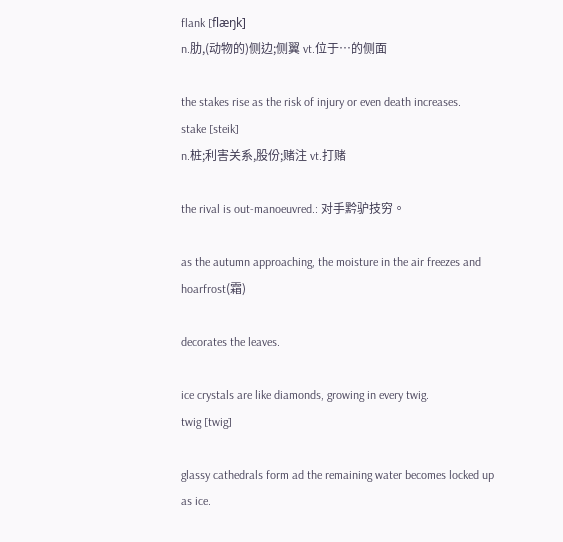flank [flæŋk]
n.肋,(动物的)侧边;侧翼 vt.位于…的侧面

the stakes rise as the risk of injury or even death increases.
stake [steik]
n.桩;利害关系,股份;赌注 vt.打赌

the rival is out-manoeuvred.: 对手黔驴技穷。

as the autumn approaching, the moisture in the air freezes and hoarfrost(霜)

decorates the leaves.

ice crystals are like diamonds, growing in every twig.
twig [twig]

glassy cathedrals form ad the remaining water becomes locked up as ice.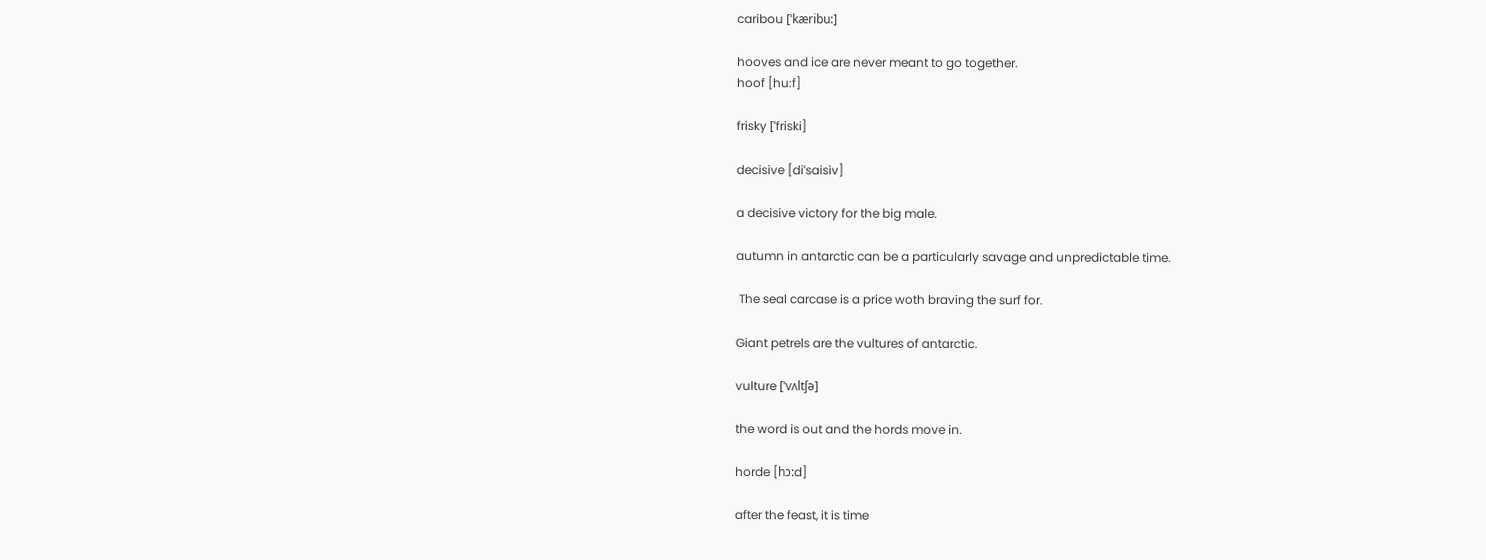caribou [ˈkæribu:]

hooves and ice are never meant to go together.
hoof [hu:f]

frisky [ˈfriski]

decisive [diˈsaisiv]

a decisive victory for the big male.

autumn in antarctic can be a particularly savage and unpredictable time.

 The seal carcase is a price woth braving the surf for.

Giant petrels are the vultures of antarctic.

vulture [ˈvʌltʃə]

the word is out and the hords move in.

horde [hɔ:d]

after the feast, it is time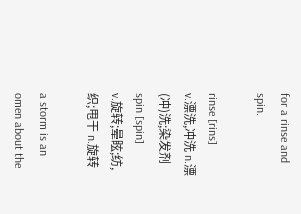for a rinse and spin.

rinse [rins]
v.漂洗,冲洗 n.漂(冲)洗;染发剂
spin [spin]
v.旋转;晕眩;纺,织;甩干 n.旋转

a storm is an omen about the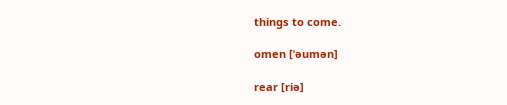things to come.

omen [ˈəumən]

rear [riə]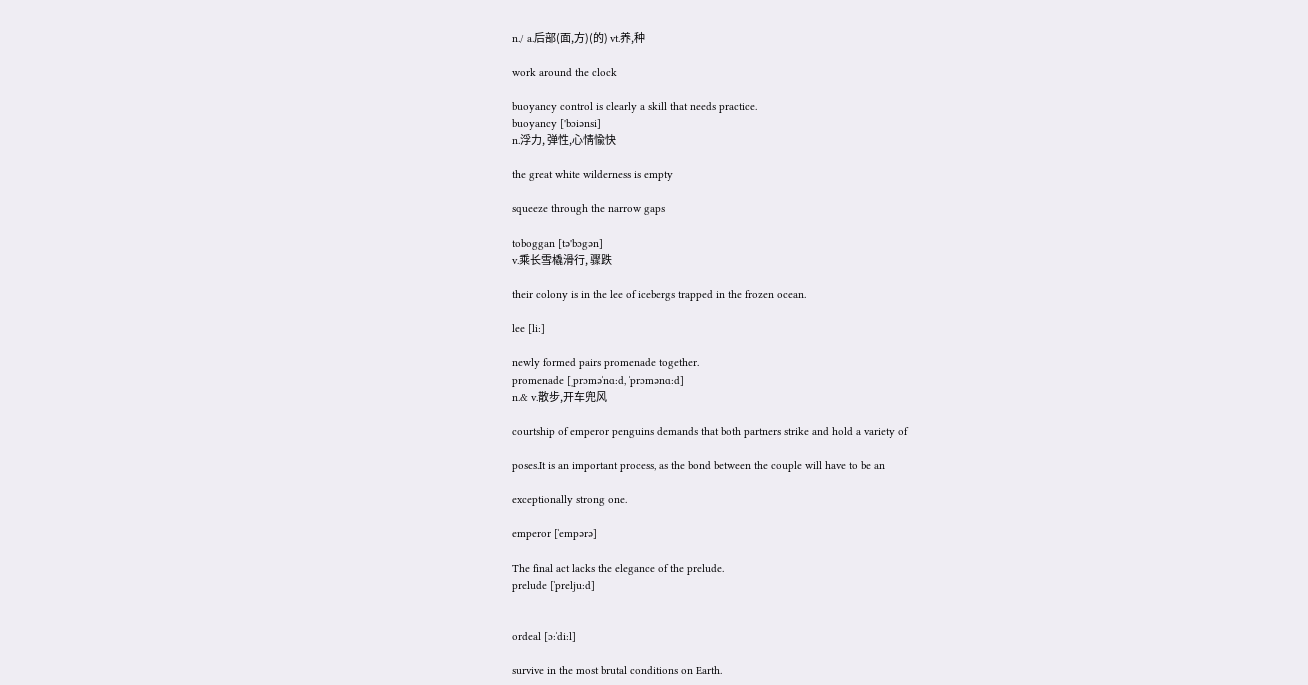n./ a.后部(面,方)(的) vt.养,种

work around the clock

buoyancy control is clearly a skill that needs practice.
buoyancy ['bɔiənsi]
n.浮力, 弹性,心情愉快

the great white wilderness is empty

squeeze through the narrow gaps

toboggan [tə'bɔgən]
v.乘长雪橇滑行, 骤跌

their colony is in the lee of icebergs trapped in the frozen ocean.

lee [li:]

newly formed pairs promenade together.
promenade [ˌprɔməˈnɑ:d, ˈprɔmənɑ:d]
n.& v.散步,开车兜风

courtship of emperor penguins demands that both partners strike and hold a variety of

poses.It is an important process, as the bond between the couple will have to be an

exceptionally strong one.

emperor [ˈempərə]

The final act lacks the elegance of the prelude.
prelude [ˈprelju:d]


ordeal [ɔ:ˈdi:l]

survive in the most brutal conditions on Earth.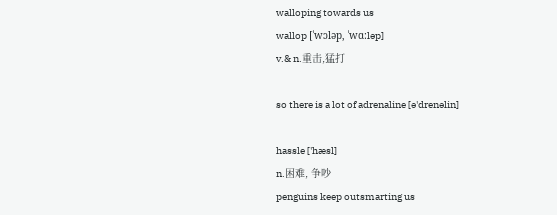walloping towards us
wallop [ˈwɔləp, ˈwɑ:ləp]
v.& n.重击,猛打

so there is a lot of adrenaline [ə'drenəlin]

hassle ['hæsl]
n.困难, 争吵
penguins keep outsmarting us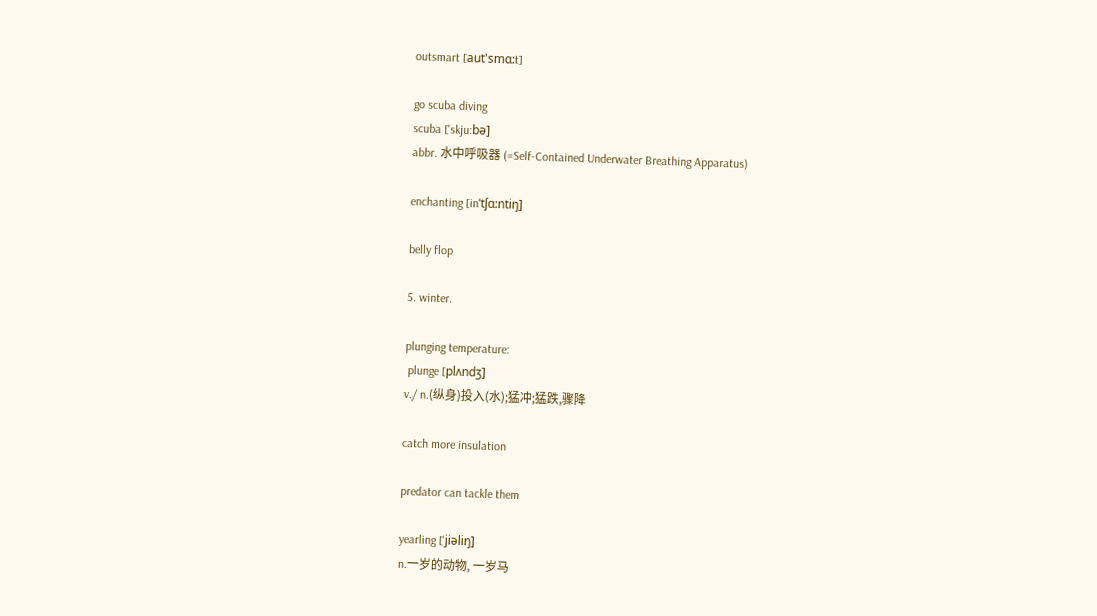outsmart [aut'smɑ:t]

go scuba diving
scuba ['skju:bə]
abbr. 水中呼吸器 (=Self-Contained Underwater Breathing Apparatus)

enchanting [inˈtʃɑ:ntiŋ]

belly flop

5. winter.

plunging temperature:
 plunge [plʌndʒ]
v./ n.(纵身)投入(水);猛冲;猛跌,骤降

catch more insulation

predator can tackle them

yearling ['jiəliŋ]
n.一岁的动物, 一岁马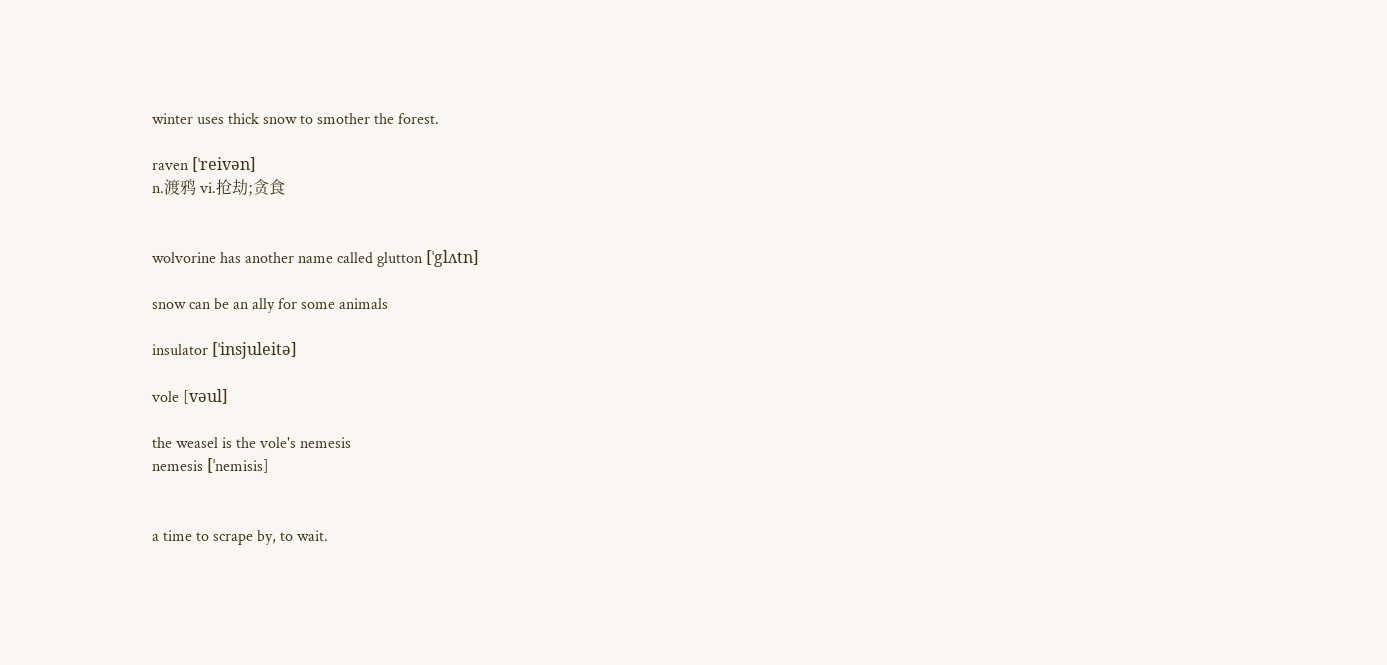winter uses thick snow to smother the forest.

raven [ˈreivən]
n.渡鸦 vi.抢劫;贪食


wolvorine has another name called glutton [ˈglʌtn]

snow can be an ally for some animals

insulator [ˈinsjuleitə]

vole [vəul]

the weasel is the vole's nemesis
nemesis [ˈnemisis]


a time to scrape by, to wait.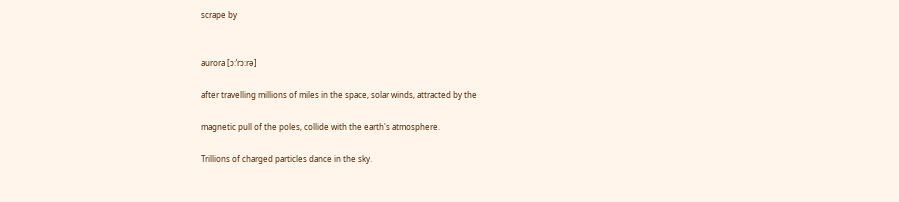scrape by


aurora [ɔ:ˈrɔ:rə]

after travelling millions of miles in the space, solar winds, attracted by the

magnetic pull of the poles, collide with the earth's atmosphere.

Trillions of charged particles dance in the sky.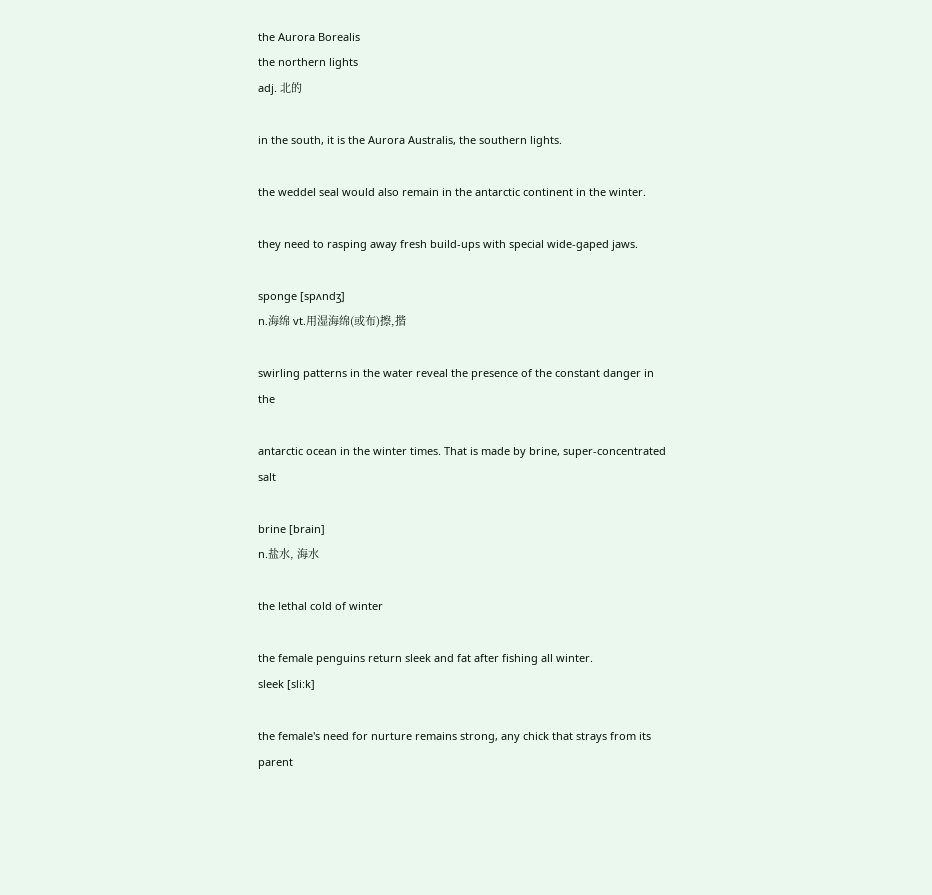the Aurora Borealis
the northern lights
adj. 北的

in the south, it is the Aurora Australis, the southern lights.

the weddel seal would also remain in the antarctic continent in the winter.

they need to rasping away fresh build-ups with special wide-gaped jaws.

sponge [spʌndʒ]
n.海绵 vt.用湿海绵(或布)擦,揩

swirling patterns in the water reveal the presence of the constant danger in the

antarctic ocean in the winter times. That is made by brine, super-concentrated salt

brine [brain]
n.盐水, 海水

the lethal cold of winter

the female penguins return sleek and fat after fishing all winter.
sleek [sli:k]

the female's need for nurture remains strong, any chick that strays from its parent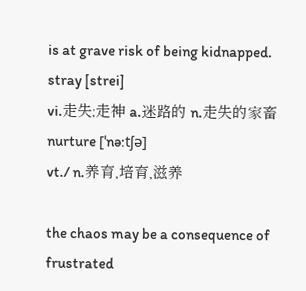is at grave risk of being kidnapped.
stray [strei]
vi.走失;走神 a.迷路的 n.走失的家畜
nurture [ˈnə:tʃə]
vt./ n.养育,培育,滋养

the chaos may be a consequence of frustrated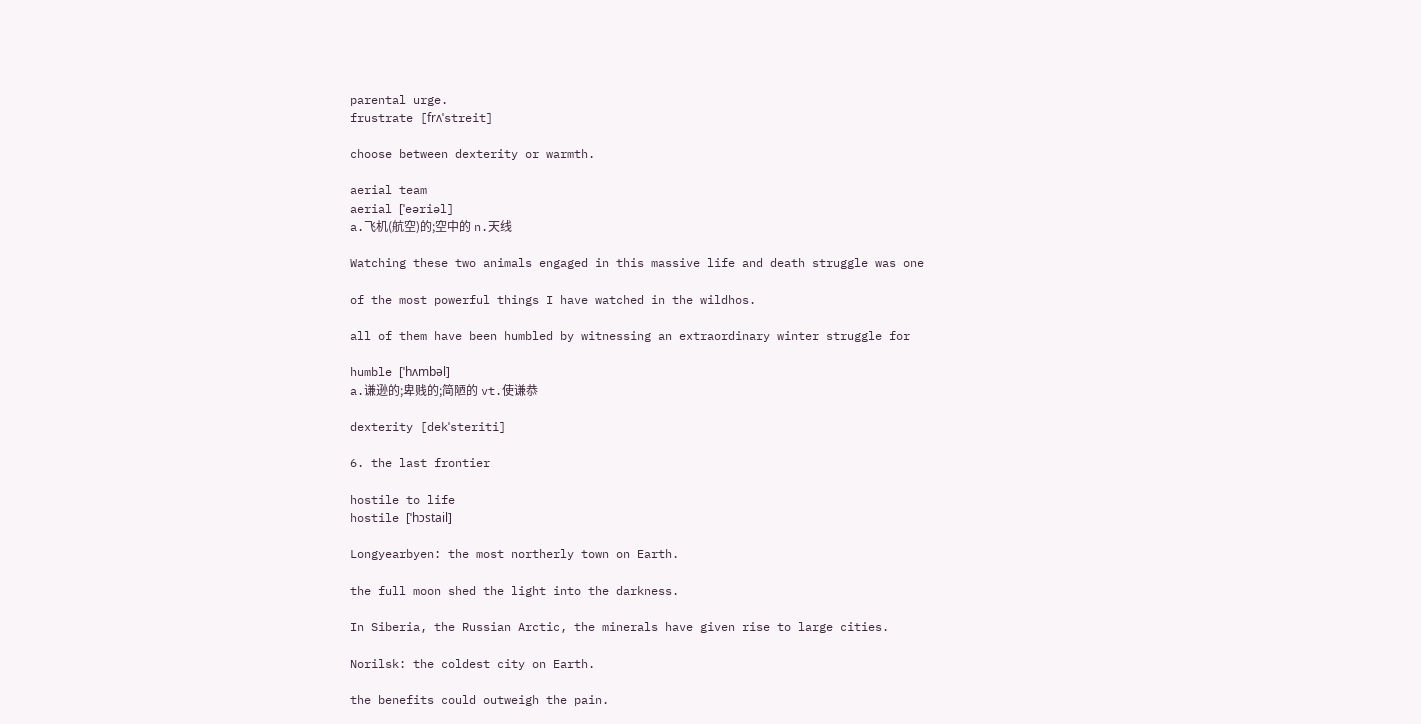parental urge.
frustrate [frʌˈstreit]

choose between dexterity or warmth.

aerial team
aerial [ˈeəriəl]
a.飞机(航空)的;空中的 n.天线

Watching these two animals engaged in this massive life and death struggle was one

of the most powerful things I have watched in the wildhos.

all of them have been humbled by witnessing an extraordinary winter struggle for

humble [ˈhʌmbəl]
a.谦逊的;卑贱的;简陋的 vt.使谦恭

dexterity [dekˈsteriti]

6. the last frontier

hostile to life
hostile [ˈhɔstail]

Longyearbyen: the most northerly town on Earth.

the full moon shed the light into the darkness.

In Siberia, the Russian Arctic, the minerals have given rise to large cities.

Norilsk: the coldest city on Earth.

the benefits could outweigh the pain.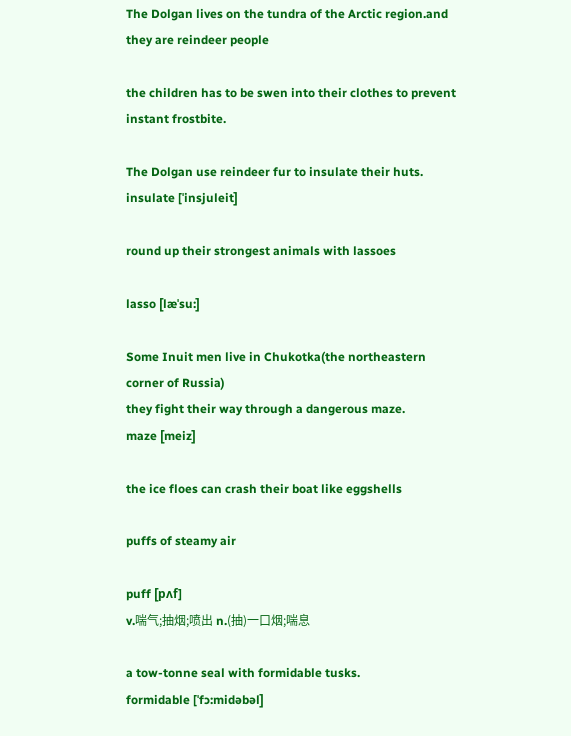The Dolgan lives on the tundra of the Arctic region.and they are reindeer people

the children has to be swen into their clothes to prevent instant frostbite.

The Dolgan use reindeer fur to insulate their huts.
insulate [ˈinsjuleit]

round up their strongest animals with lassoes

lasso [læˈsu:]

Some Inuit men live in Chukotka(the northeastern corner of Russia)
they fight their way through a dangerous maze.
maze [meiz]

the ice floes can crash their boat like eggshells

puffs of steamy air

puff [pʌf]
v.喘气;抽烟;喷出 n.(抽)一口烟;喘息

a tow-tonne seal with formidable tusks.
formidable [ˈfɔ:midəbəl]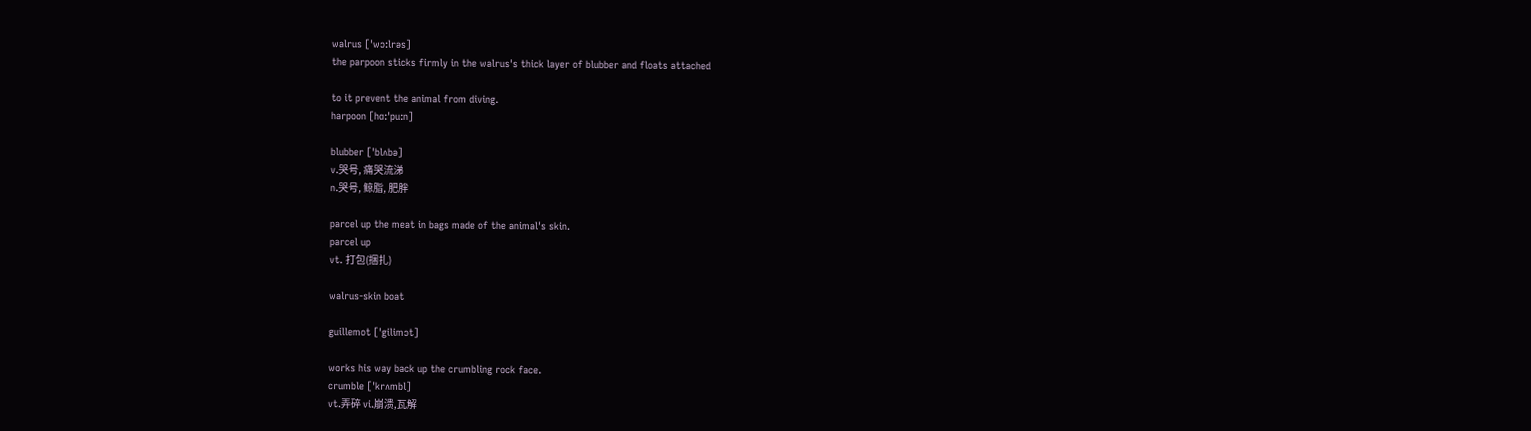walrus [ˈwɔ:lrəs]
the parpoon sticks firmly in the walrus's thick layer of blubber and floats attached

to it prevent the animal from diving.
harpoon [hɑ:ˈpu:n]

blubber ['blʌbə]
v.哭号, 痛哭流涕
n.哭号, 鲸脂, 肥胖

parcel up the meat in bags made of the animal's skin.
parcel up
vt. 打包(捆扎)

walrus-skin boat

guillemot ['gilimɔt]

works his way back up the crumbling rock face.
crumble [ˈkrʌmbl]
vt.弄碎 vi.崩溃,瓦解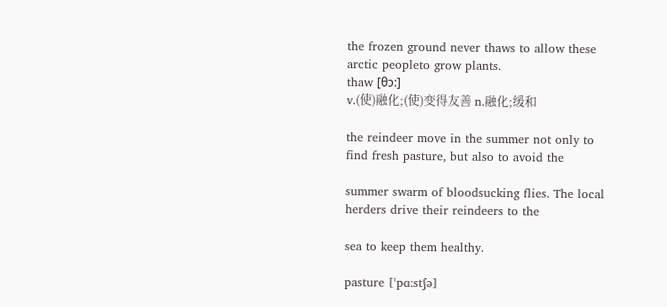the frozen ground never thaws to allow these arctic peopleto grow plants.
thaw [θɔ:]
v.(使)融化;(使)变得友善 n.融化;缓和

the reindeer move in the summer not only to find fresh pasture, but also to avoid the

summer swarm of bloodsucking flies. The local herders drive their reindeers to the

sea to keep them healthy.

pasture [ˈpɑ:stʃə]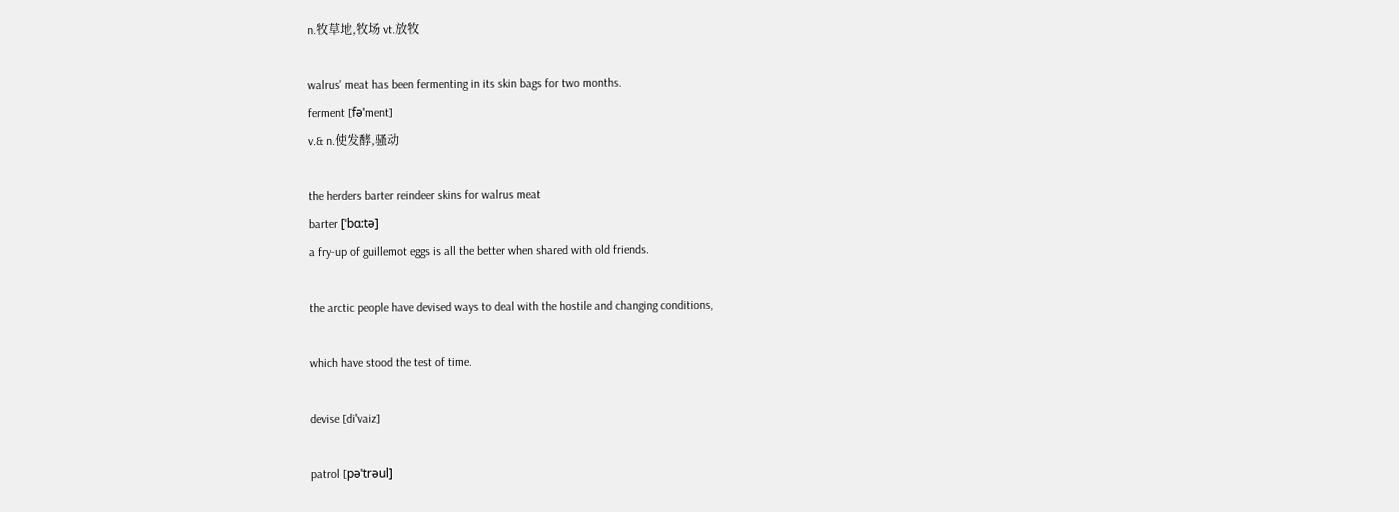n.牧草地,牧场 vt.放牧

walrus' meat has been fermenting in its skin bags for two months.
ferment [fəˈment]
v.& n.使发酵,骚动

the herders barter reindeer skins for walrus meat
barter [ˈbɑ:tə]
a fry-up of guillemot eggs is all the better when shared with old friends.

the arctic people have devised ways to deal with the hostile and changing conditions,

which have stood the test of time.

devise [diˈvaiz]

patrol [pəˈtrəul]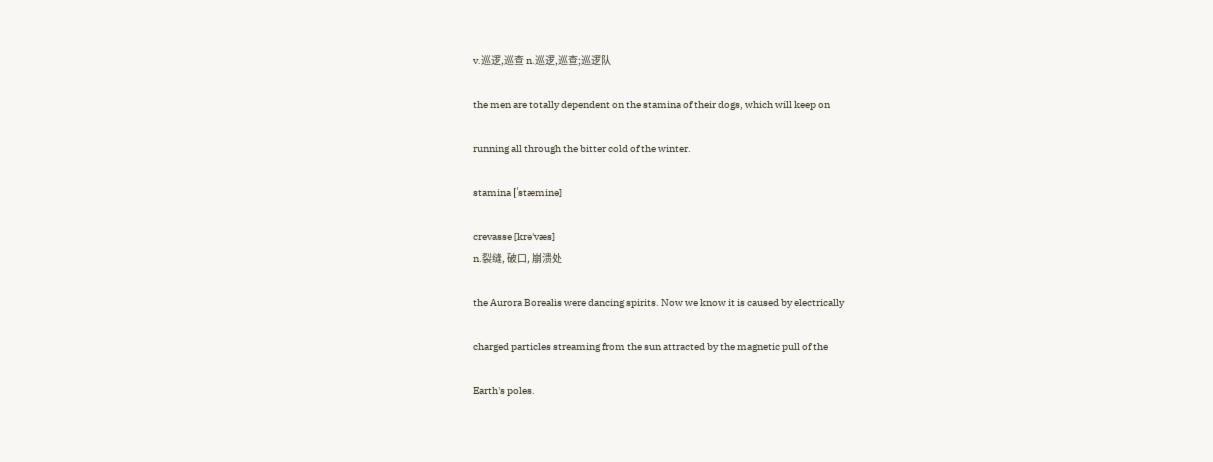v.巡逻,巡查 n.巡逻,巡查;巡逻队

the men are totally dependent on the stamina of their dogs, which will keep on

running all through the bitter cold of the winter.

stamina [ˈstæminə]

crevasse [krə'væs]
n.裂缝, 破口, 崩溃处

the Aurora Borealis were dancing spirits. Now we know it is caused by electrically

charged particles streaming from the sun attracted by the magnetic pull of the

Earth's poles.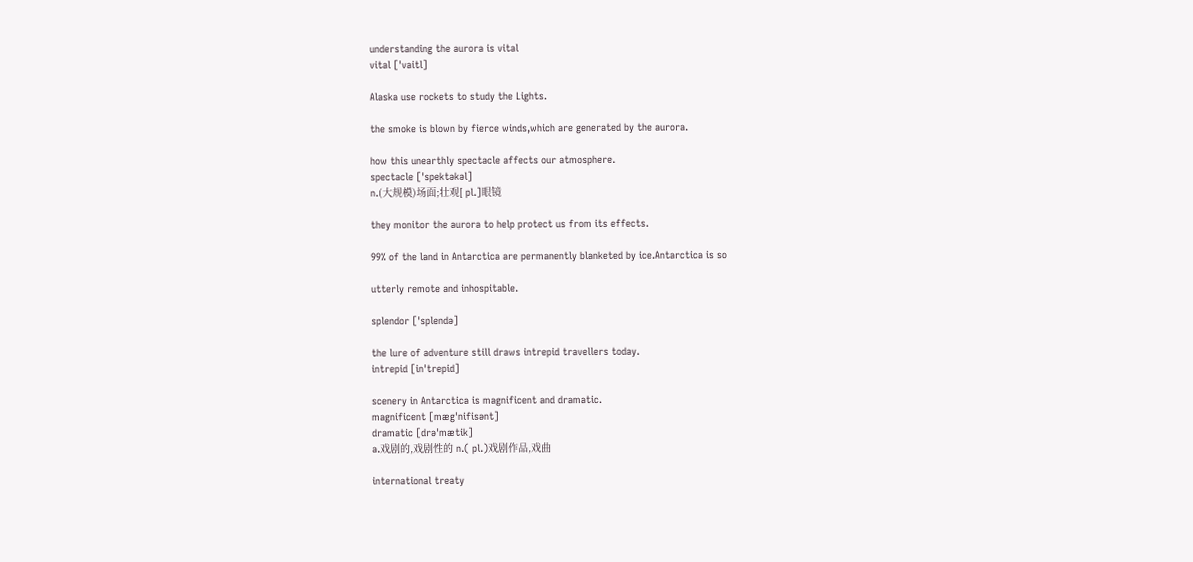understanding the aurora is vital
vital [ˈvaitl]

Alaska use rockets to study the Lights.

the smoke is blown by fierce winds,which are generated by the aurora.

how this unearthly spectacle affects our atmosphere.
spectacle [ˈspektəkəl]
n.(大规模)场面;壮观[ pl.]眼镜

they monitor the aurora to help protect us from its effects.

99% of the land in Antarctica are permanently blanketed by ice.Antarctica is so

utterly remote and inhospitable.

splendor [ˈsplendə]

the lure of adventure still draws intrepid travellers today.
intrepid [inˈtrepid]

scenery in Antarctica is magnificent and dramatic.
magnificent [mægˈnifisənt]
dramatic [drəˈmætik]
a.戏剧的,戏剧性的 n.( pl.)戏剧作品,戏曲

international treaty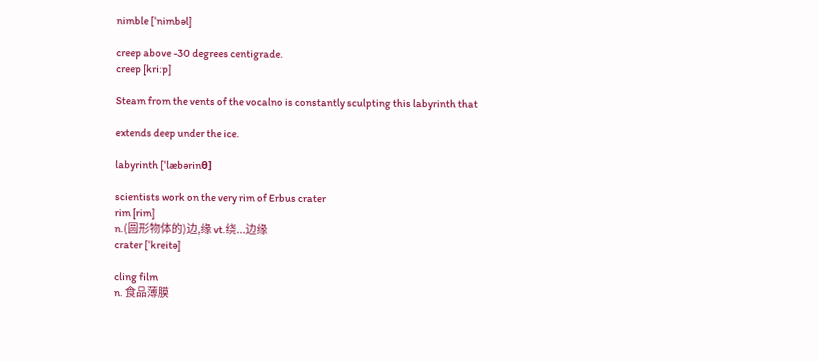nimble [ˈnimbəl]

creep above -30 degrees centigrade.
creep [kri:p]

Steam from the vents of the vocalno is constantly sculpting this labyrinth that

extends deep under the ice.

labyrinth [ˈlæbərinθ]

scientists work on the very rim of Erbus crater
rim [rim]
n.(圆形物体的)边,缘 vt.绕...边缘
crater [ˈkreitə]

cling film
n. 食品薄膜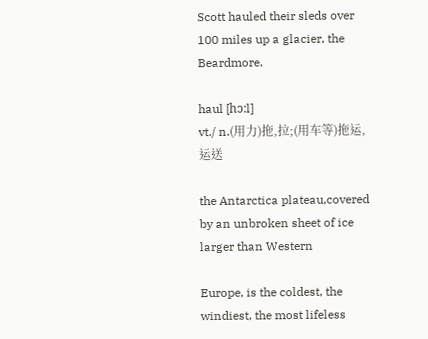Scott hauled their sleds over 100 miles up a glacier, the Beardmore.

haul [hɔ:l]
vt./ n.(用力)拖,拉;(用车等)拖运,运送

the Antarctica plateau,covered by an unbroken sheet of ice larger than Western

Europe, is the coldest, the windiest, the most lifeless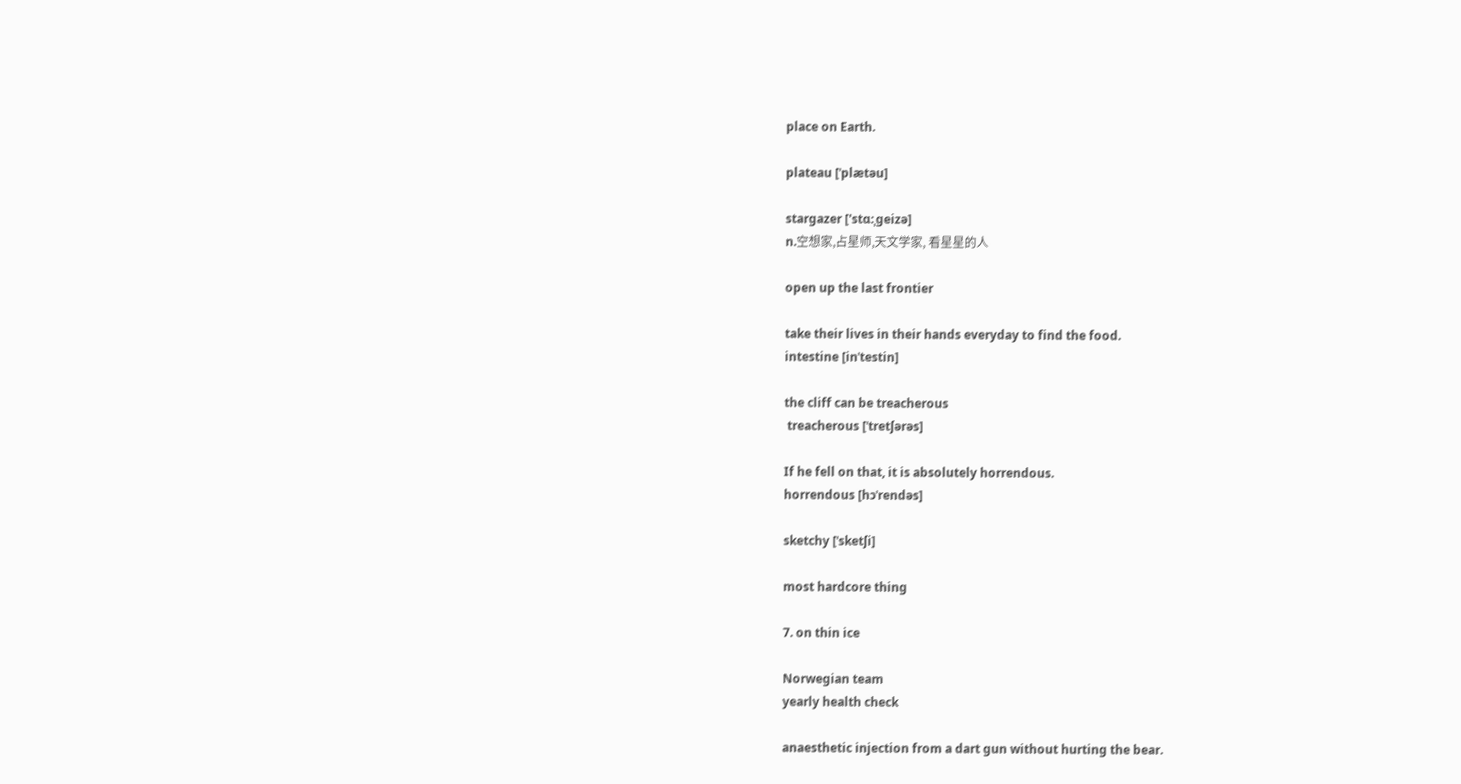place on Earth.

plateau [ˈplætəu]

stargazer ['stɑ:ˌgeizə]
n.空想家,占星师,天文学家, 看星星的人

open up the last frontier

take their lives in their hands everyday to find the food.
intestine [inˈtestin]

the cliff can be treacherous
 treacherous [ˈtretʃərəs]

If he fell on that, it is absolutely horrendous.
horrendous [hɔˈrendəs]

sketchy [ˈsketʃi]

most hardcore thing

7. on thin ice

Norwegian team
yearly health check

anaesthetic injection from a dart gun without hurting the bear.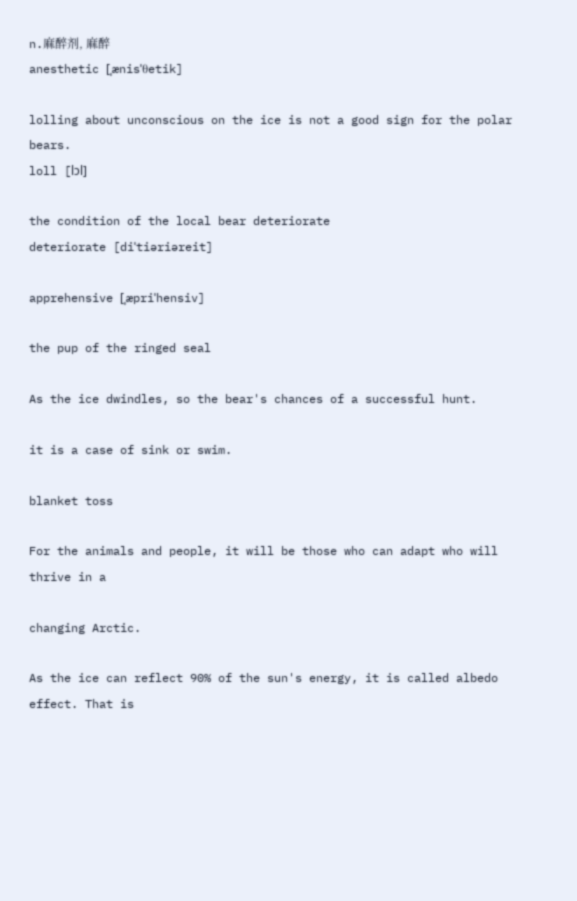n.麻醉剂, 麻醉
anesthetic [ˌænisˈθetik]

lolling about unconscious on the ice is not a good sign for the polar bears.
loll [lɔl]

the condition of the local bear deteriorate
deteriorate [diˈtiəriəreit]

apprehensive [ˌæpriˈhensiv]

the pup of the ringed seal

As the ice dwindles, so the bear's chances of a successful hunt.

it is a case of sink or swim.

blanket toss

For the animals and people, it will be those who can adapt who will thrive in a

changing Arctic.

As the ice can reflect 90% of the sun's energy, it is called albedo effect. That is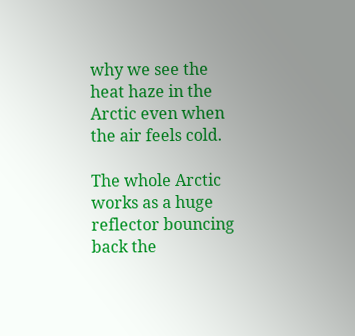why we see the heat haze in the Arctic even when the air feels cold.

The whole Arctic works as a huge reflector bouncing back the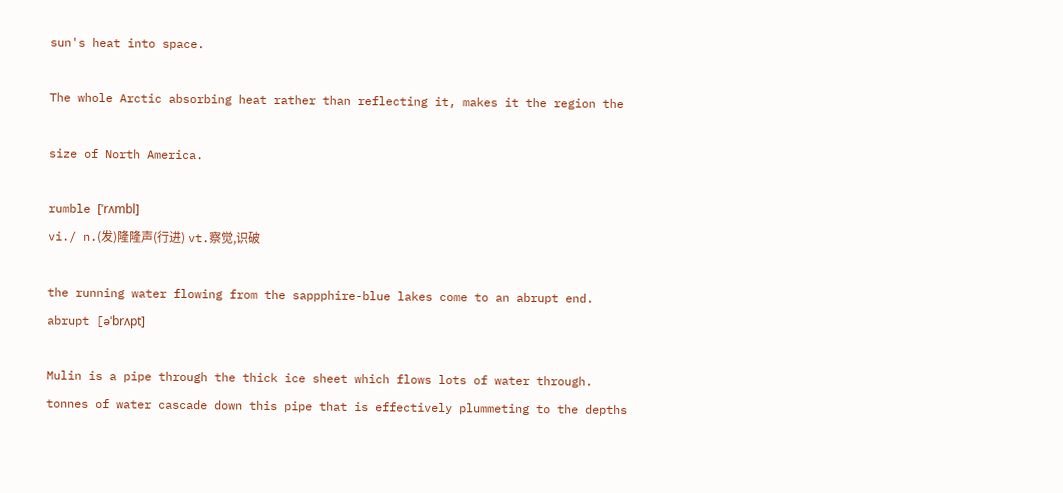sun's heat into space.

The whole Arctic absorbing heat rather than reflecting it, makes it the region the

size of North America.

rumble [ˈrʌmbl]
vi./ n.(发)隆隆声(行进) vt.察觉,识破

the running water flowing from the sappphire-blue lakes come to an abrupt end.
abrupt [əˈbrʌpt]

Mulin is a pipe through the thick ice sheet which flows lots of water through.
tonnes of water cascade down this pipe that is effectively plummeting to the depths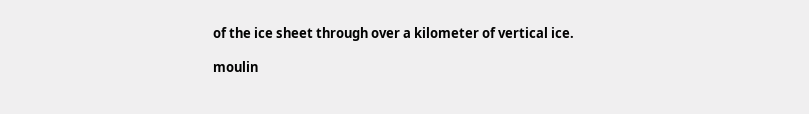of the ice sheet through over a kilometer of vertical ice.

moulin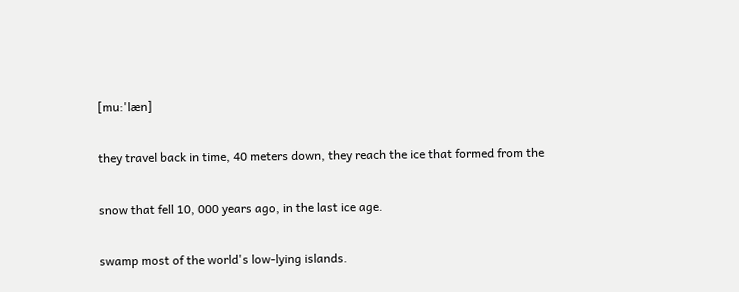[mu:'læn]

they travel back in time, 40 meters down, they reach the ice that formed from the

snow that fell 10, 000 years ago, in the last ice age.

swamp most of the world's low-lying islands.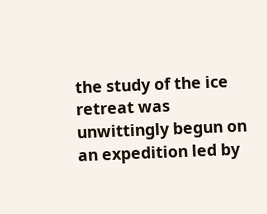the study of the ice retreat was unwittingly begun on an expedition led by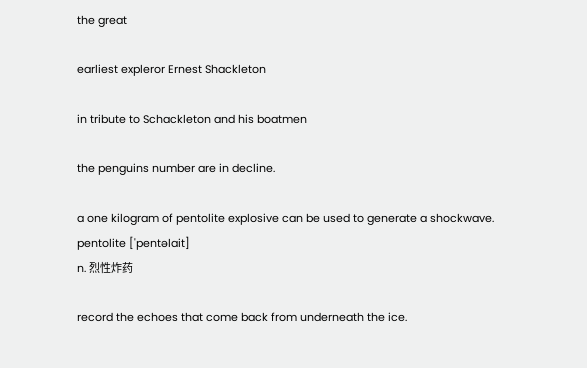the great

earliest expleror Ernest Shackleton

in tribute to Schackleton and his boatmen

the penguins number are in decline.

a one kilogram of pentolite explosive can be used to generate a shockwave.
pentolite ['pentəlait]
n. 烈性炸药

record the echoes that come back from underneath the ice.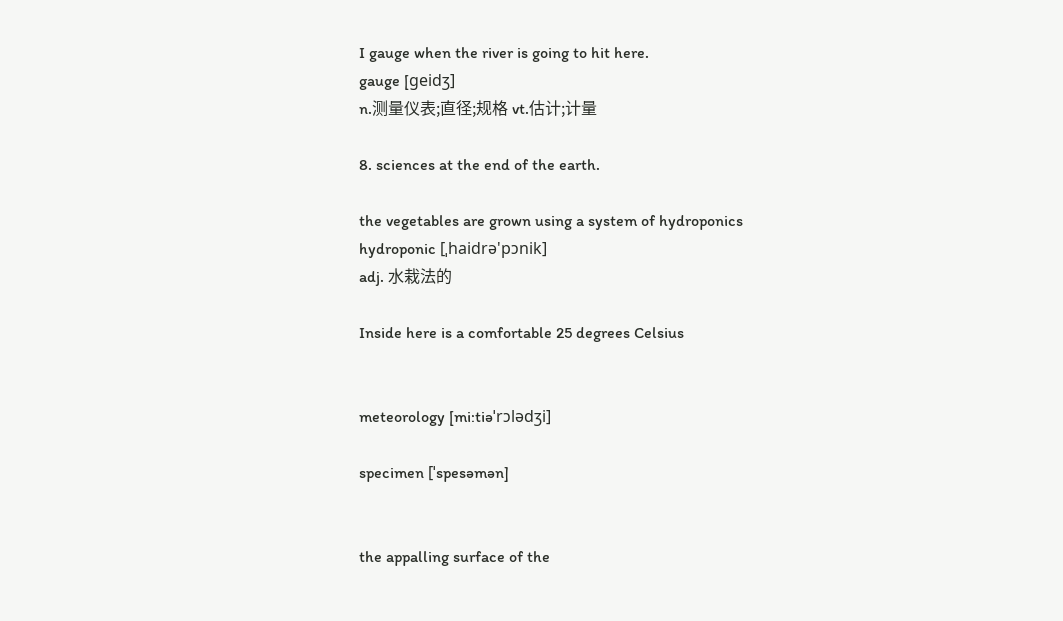I gauge when the river is going to hit here.
gauge [geidʒ]
n.测量仪表;直径;规格 vt.估计;计量

8. sciences at the end of the earth.

the vegetables are grown using a system of hydroponics
hydroponic [ˌhaidrə'pɔnik]
adj. 水栽法的

Inside here is a comfortable 25 degrees Celsius


meteorology [mi:tiəˈrɔlədʒi]

specimen [ˈspesəmən]


the appalling surface of the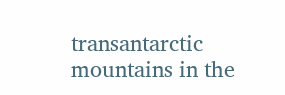transantarctic mountains in the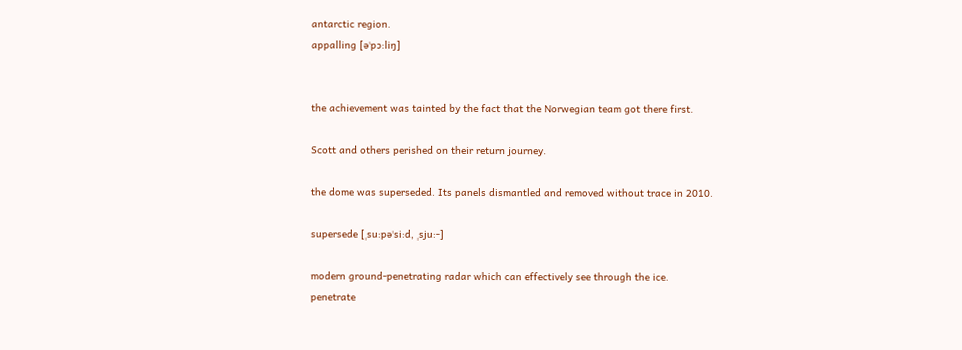antarctic region.
appalling [əˈpɔ:liŋ]


the achievement was tainted by the fact that the Norwegian team got there first.

Scott and others perished on their return journey.

the dome was superseded. Its panels dismantled and removed without trace in 2010.

supersede [ˌsu:pəˈsi:d, ˌsju:-]

modern ground-penetrating radar which can effectively see through the ice.
penetrate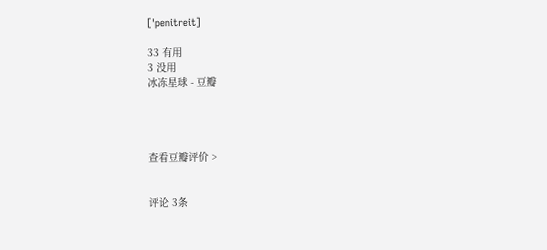[ˈpenitreit]

33 有用
3 没用
冰冻星球 - 豆瓣




查看豆瓣评价 >


评论 3条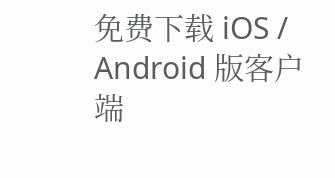免费下载 iOS / Android 版客户端